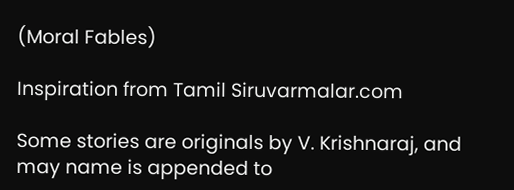(Moral Fables)

Inspiration from Tamil Siruvarmalar.com

Some stories are originals by V. Krishnaraj, and may name is appended to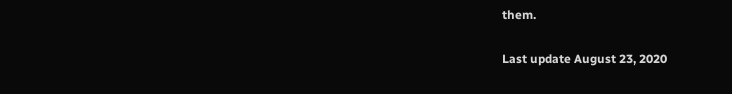them.

Last update August 23, 2020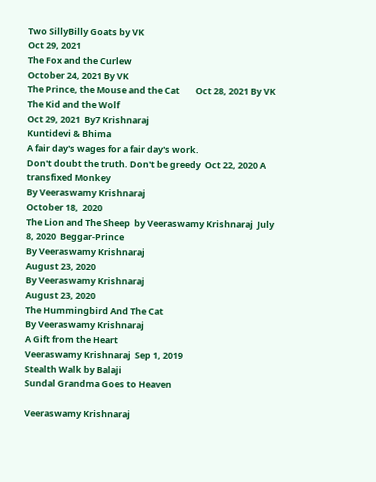Two SillyBilly Goats by VK
Oct 29, 2021
The Fox and the Curlew
October 24, 2021 By VK
The Prince, the Mouse and the Cat        Oct 28, 2021 By VK The Kid and the Wolf
Oct 29, 2021  By7 Krishnaraj
Kuntidevi & Bhima
A fair day's wages for a fair day's work.
Don't doubt the truth. Don't be greedy  Oct 22, 2020 A transfixed Monkey
By Veeraswamy Krishnaraj
October 18,  2020
The Lion and The Sheep  by Veeraswamy Krishnaraj  July 8, 2020  Beggar-Prince
By Veeraswamy Krishnaraj
August 23, 2020
By Veeraswamy Krishnaraj
August 23, 2020
The Hummingbird And The Cat
By Veeraswamy Krishnaraj
A Gift from the Heart
Veeraswamy Krishnaraj  Sep 1, 2019
Stealth Walk by Balaji
Sundal Grandma Goes to Heaven

Veeraswamy Krishnaraj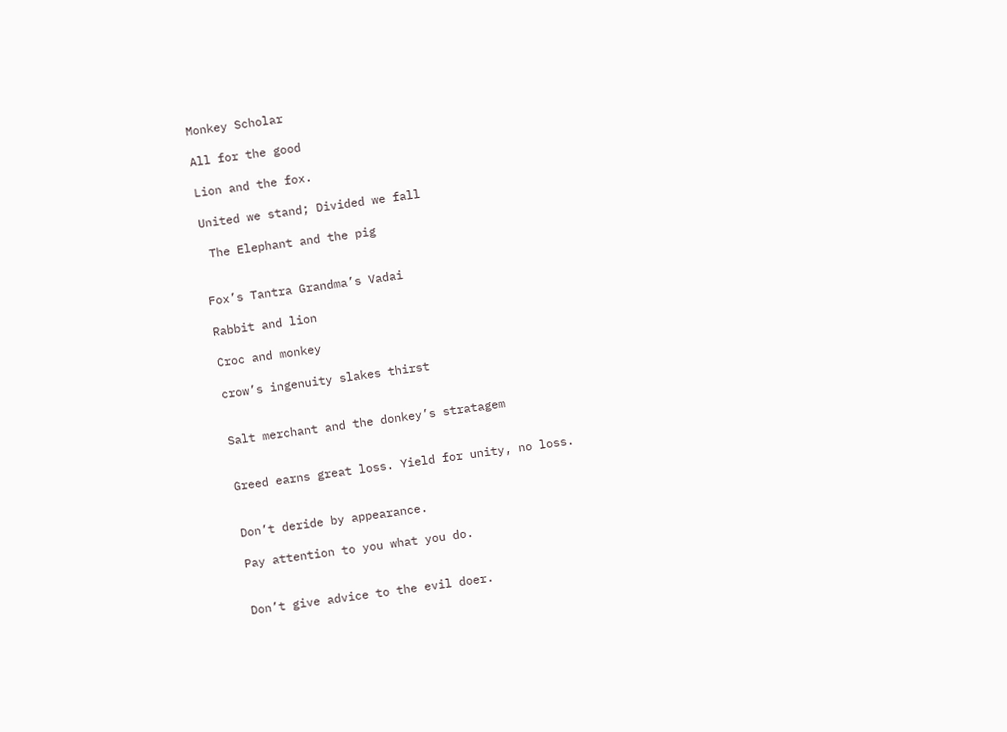Monkey Scholar

All for the good

Lion and the fox.

United we stand; Divided we fall

 The Elephant and the pig


Fox’s Tantra Grandma’s Vadai

Rabbit and lion

Croc and monkey

crow’s ingenuity slakes thirst


Salt merchant and the donkey’s stratagem


Greed earns great loss. Yield for unity, no loss.


Don’t deride by appearance.

Pay attention to you what you do.


Don’t give advice to the evil doer.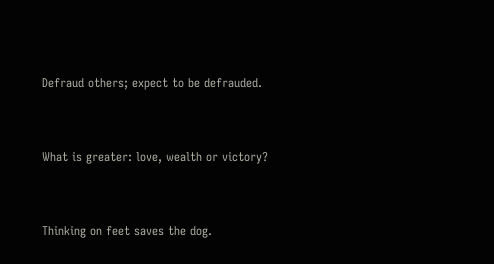Defraud others; expect to be defrauded.


What is greater: love, wealth or victory?


Thinking on feet saves the dog.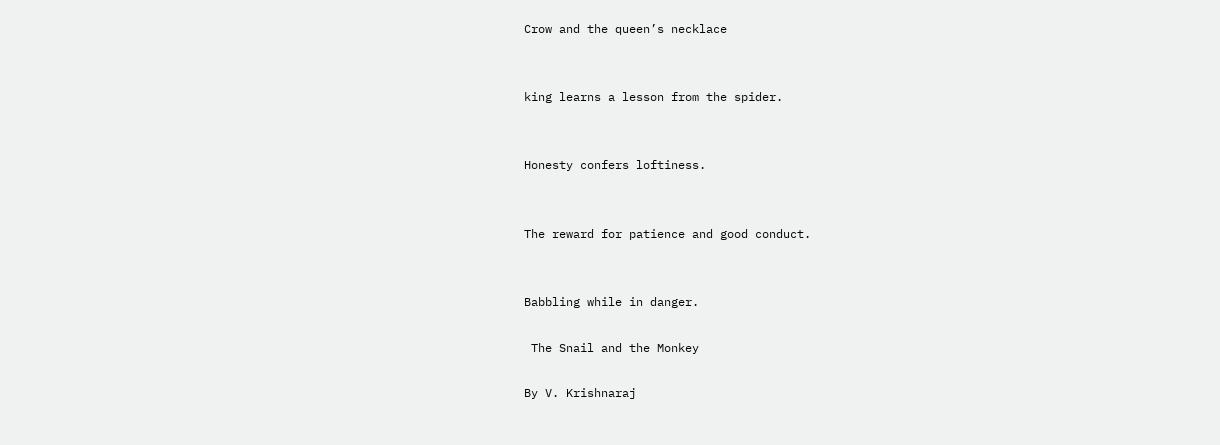Crow and the queen’s necklace


king learns a lesson from the spider.


Honesty confers loftiness.


The reward for patience and good conduct.


Babbling while in danger.

 The Snail and the Monkey

By V. Krishnaraj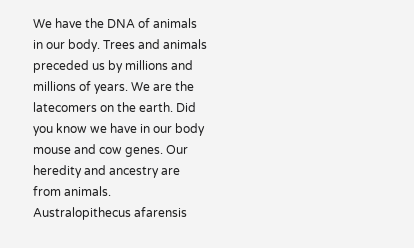We have the DNA of animals in our body. Trees and animals preceded us by millions and millions of years. We are the latecomers on the earth. Did you know we have in our body mouse and cow genes. Our heredity and ancestry are from animals. Australopithecus afarensis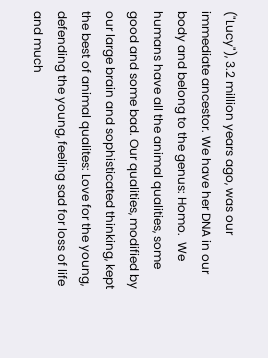("Lucy"), 3.2 million years ago, was our immediate ancestor. We have her DNA in our body and belong to the genus: Homo.  We humans have all the animal qualities, some good and some bad. Our qualities, modified by our large brain and sophisticated thinking, kept the best of animal qualites: Love for the young, defending the young, feeling sad for loss of life and much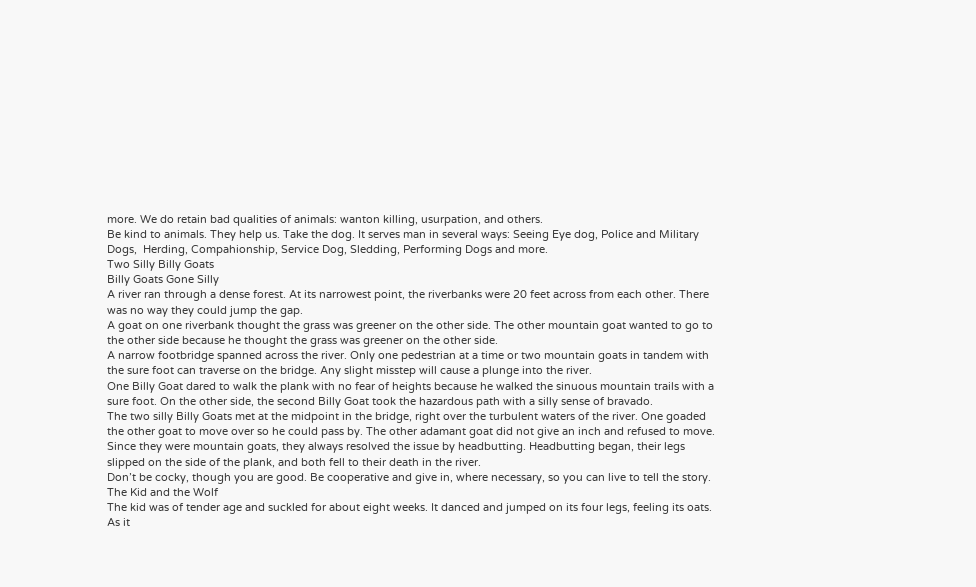more. We do retain bad qualities of animals: wanton killing, usurpation, and others.
Be kind to animals. They help us. Take the dog. It serves man in several ways: Seeing Eye dog, Police and Military Dogs,  Herding, Compahionship, Service Dog, Sledding, Performing Dogs and more.
Two Silly Billy Goats
Billy Goats Gone Silly
A river ran through a dense forest. At its narrowest point, the riverbanks were 20 feet across from each other. There was no way they could jump the gap.
A goat on one riverbank thought the grass was greener on the other side. The other mountain goat wanted to go to the other side because he thought the grass was greener on the other side.
A narrow footbridge spanned across the river. Only one pedestrian at a time or two mountain goats in tandem with the sure foot can traverse on the bridge. Any slight misstep will cause a plunge into the river.
One Billy Goat dared to walk the plank with no fear of heights because he walked the sinuous mountain trails with a sure foot. On the other side, the second Billy Goat took the hazardous path with a silly sense of bravado.
The two silly Billy Goats met at the midpoint in the bridge, right over the turbulent waters of the river. One goaded the other goat to move over so he could pass by. The other adamant goat did not give an inch and refused to move.
Since they were mountain goats, they always resolved the issue by headbutting. Headbutting began, their legs slipped on the side of the plank, and both fell to their death in the river.
Don’t be cocky, though you are good. Be cooperative and give in, where necessary, so you can live to tell the story.
The Kid and the Wolf
The kid was of tender age and suckled for about eight weeks. It danced and jumped on its four legs, feeling its oats. As it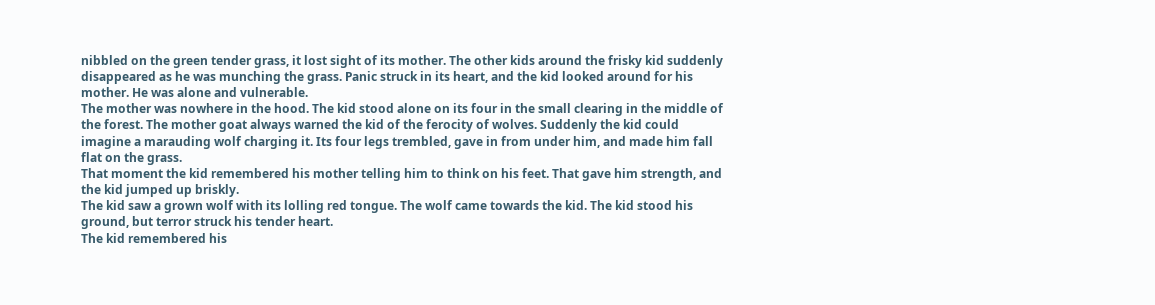nibbled on the green tender grass, it lost sight of its mother. The other kids around the frisky kid suddenly disappeared as he was munching the grass. Panic struck in its heart, and the kid looked around for his mother. He was alone and vulnerable.
The mother was nowhere in the hood. The kid stood alone on its four in the small clearing in the middle of the forest. The mother goat always warned the kid of the ferocity of wolves. Suddenly the kid could imagine a marauding wolf charging it. Its four legs trembled, gave in from under him, and made him fall flat on the grass.
That moment the kid remembered his mother telling him to think on his feet. That gave him strength, and the kid jumped up briskly.
The kid saw a grown wolf with its lolling red tongue. The wolf came towards the kid. The kid stood his ground, but terror struck his tender heart.
The kid remembered his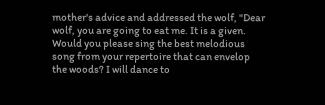mother's advice and addressed the wolf, "Dear wolf, you are going to eat me. It is a given. Would you please sing the best melodious song from your repertoire that can envelop the woods? I will dance to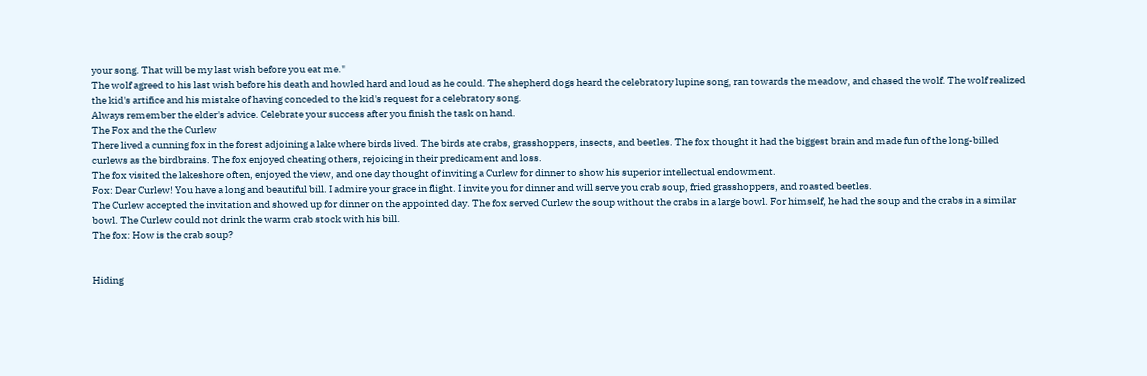your song. That will be my last wish before you eat me."
The wolf agreed to his last wish before his death and howled hard and loud as he could. The shepherd dogs heard the celebratory lupine song, ran towards the meadow, and chased the wolf. The wolf realized the kid's artifice and his mistake of having conceded to the kid's request for a celebratory song.
Always remember the elder's advice. Celebrate your success after you finish the task on hand.
The Fox and the the Curlew
There lived a cunning fox in the forest adjoining a lake where birds lived. The birds ate crabs, grasshoppers, insects, and beetles. The fox thought it had the biggest brain and made fun of the long-billed curlews as the birdbrains. The fox enjoyed cheating others, rejoicing in their predicament and loss.
The fox visited the lakeshore often, enjoyed the view, and one day thought of inviting a Curlew for dinner to show his superior intellectual endowment.
Fox: Dear Curlew! You have a long and beautiful bill. I admire your grace in flight. I invite you for dinner and will serve you crab soup, fried grasshoppers, and roasted beetles.
The Curlew accepted the invitation and showed up for dinner on the appointed day. The fox served Curlew the soup without the crabs in a large bowl. For himself, he had the soup and the crabs in a similar bowl. The Curlew could not drink the warm crab stock with his bill.
The fox: How is the crab soup?


Hiding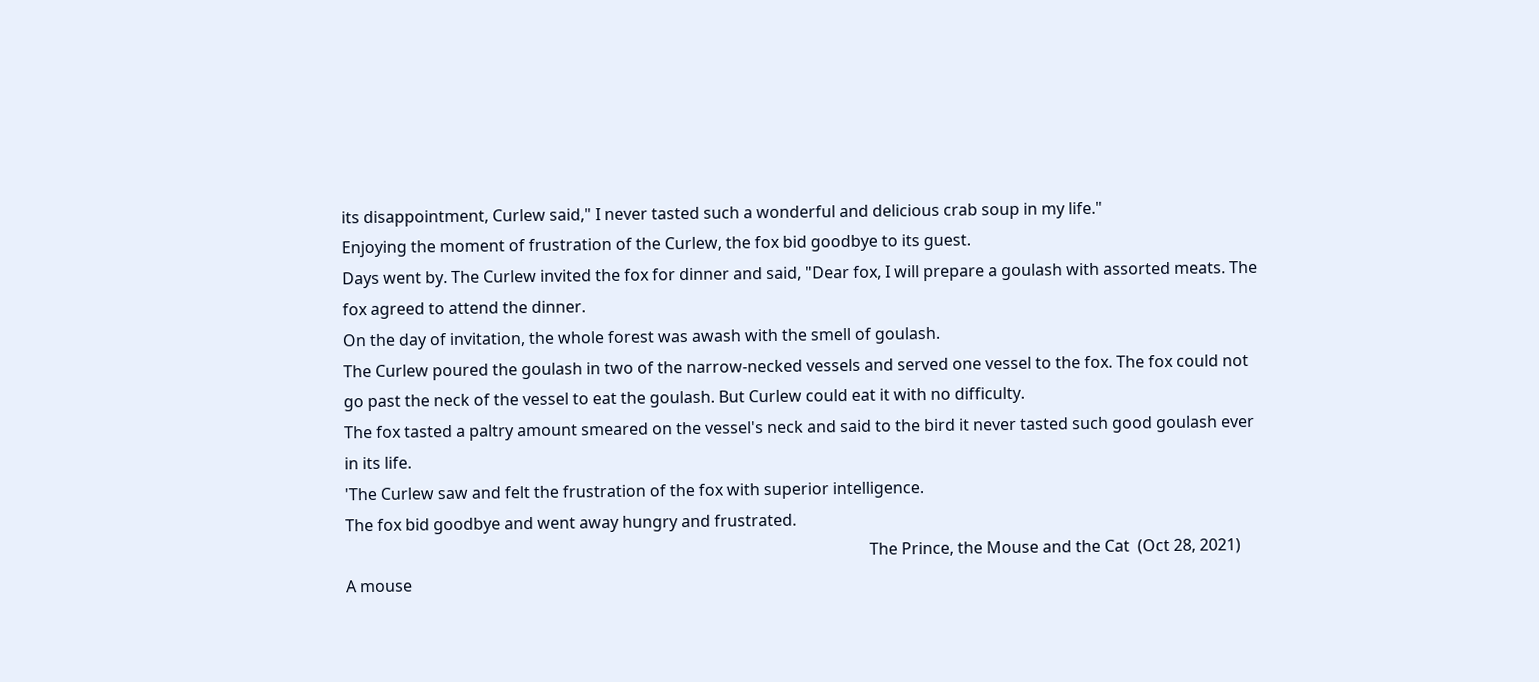its disappointment, Curlew said," I never tasted such a wonderful and delicious crab soup in my life."
Enjoying the moment of frustration of the Curlew, the fox bid goodbye to its guest.
Days went by. The Curlew invited the fox for dinner and said, "Dear fox, I will prepare a goulash with assorted meats. The fox agreed to attend the dinner.
On the day of invitation, the whole forest was awash with the smell of goulash.
The Curlew poured the goulash in two of the narrow-necked vessels and served one vessel to the fox. The fox could not go past the neck of the vessel to eat the goulash. But Curlew could eat it with no difficulty.
The fox tasted a paltry amount smeared on the vessel's neck and said to the bird it never tasted such good goulash ever in its life.
'The Curlew saw and felt the frustration of the fox with superior intelligence.
The fox bid goodbye and went away hungry and frustrated.
                                                                                                                                   The Prince, the Mouse and the Cat  (Oct 28, 2021)
A mouse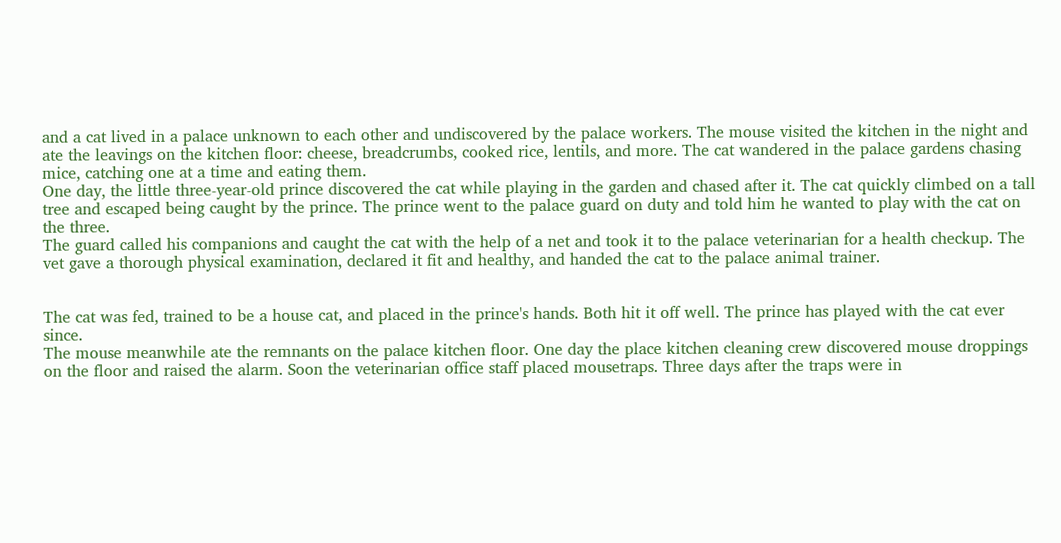and a cat lived in a palace unknown to each other and undiscovered by the palace workers. The mouse visited the kitchen in the night and ate the leavings on the kitchen floor: cheese, breadcrumbs, cooked rice, lentils, and more. The cat wandered in the palace gardens chasing mice, catching one at a time and eating them.
One day, the little three-year-old prince discovered the cat while playing in the garden and chased after it. The cat quickly climbed on a tall tree and escaped being caught by the prince. The prince went to the palace guard on duty and told him he wanted to play with the cat on the three.
The guard called his companions and caught the cat with the help of a net and took it to the palace veterinarian for a health checkup. The vet gave a thorough physical examination, declared it fit and healthy, and handed the cat to the palace animal trainer.


The cat was fed, trained to be a house cat, and placed in the prince's hands. Both hit it off well. The prince has played with the cat ever since.
The mouse meanwhile ate the remnants on the palace kitchen floor. One day the place kitchen cleaning crew discovered mouse droppings on the floor and raised the alarm. Soon the veterinarian office staff placed mousetraps. Three days after the traps were in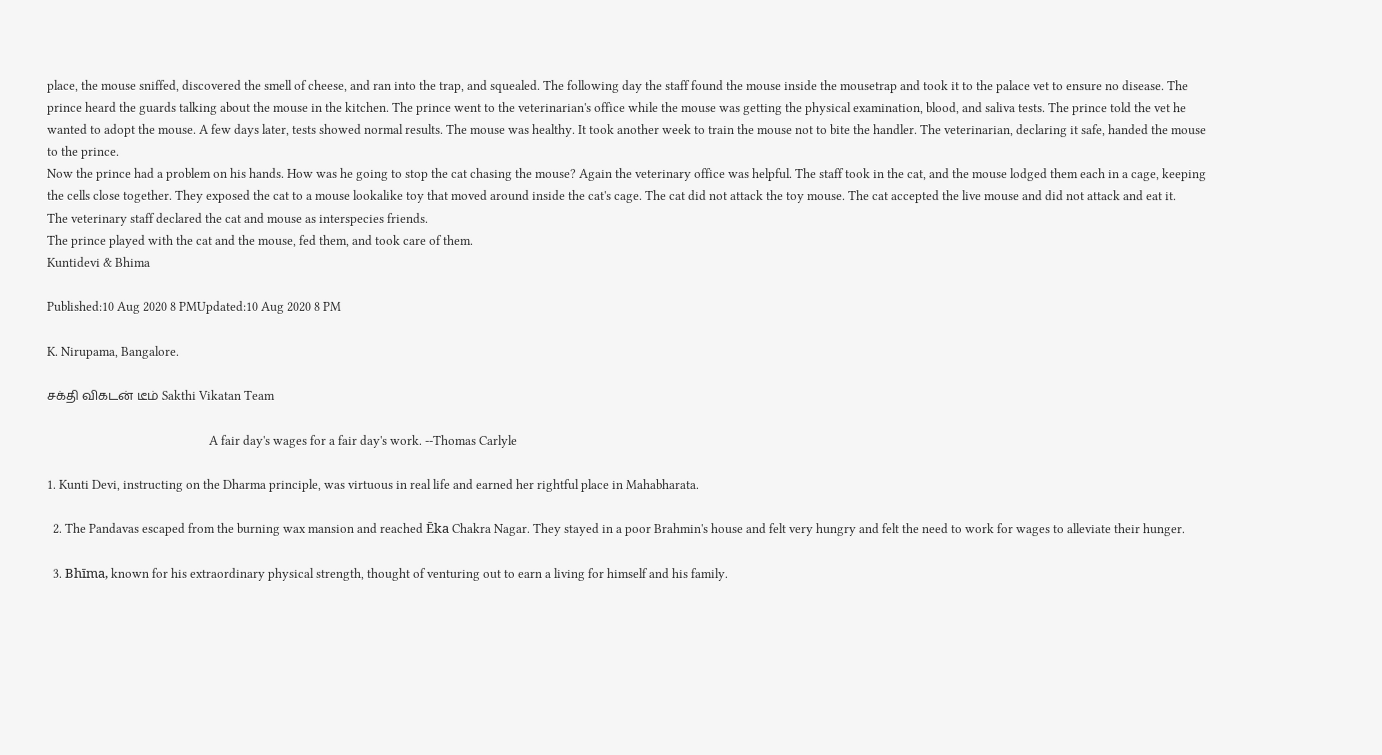place, the mouse sniffed, discovered the smell of cheese, and ran into the trap, and squealed. The following day the staff found the mouse inside the mousetrap and took it to the palace vet to ensure no disease. The prince heard the guards talking about the mouse in the kitchen. The prince went to the veterinarian's office while the mouse was getting the physical examination, blood, and saliva tests. The prince told the vet he wanted to adopt the mouse. A few days later, tests showed normal results. The mouse was healthy. It took another week to train the mouse not to bite the handler. The veterinarian, declaring it safe, handed the mouse to the prince.
Now the prince had a problem on his hands. How was he going to stop the cat chasing the mouse? Again the veterinary office was helpful. The staff took in the cat, and the mouse lodged them each in a cage, keeping the cells close together. They exposed the cat to a mouse lookalike toy that moved around inside the cat's cage. The cat did not attack the toy mouse. The cat accepted the live mouse and did not attack and eat it.
The veterinary staff declared the cat and mouse as interspecies friends.
The prince played with the cat and the mouse, fed them, and took care of them.
Kuntidevi & Bhima

Published:10 Aug 2020 8 PMUpdated:10 Aug 2020 8 PM

K. Nirupama, Bangalore.

சக்தி விகடன் டீம் Sakthi Vikatan Team

                                                      A fair day's wages for a fair day's work. --Thomas Carlyle

1. Kunti Devi, instructing on the Dharma principle, was virtuous in real life and earned her rightful place in Mahabharata.

  2. The Pandavas escaped from the burning wax mansion and reached Ēka Chakra Nagar. They stayed in a poor Brahmin's house and felt very hungry and felt the need to work for wages to alleviate their hunger.

  3. Bhīma, known for his extraordinary physical strength, thought of venturing out to earn a living for himself and his family.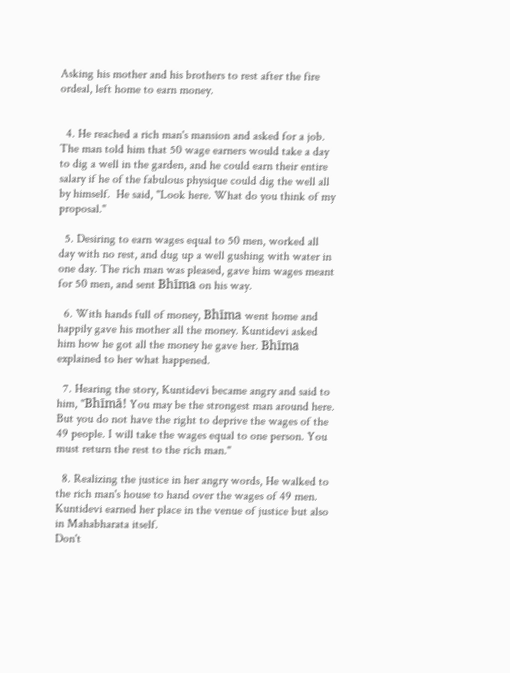Asking his mother and his brothers to rest after the fire ordeal, left home to earn money.


  4. He reached a rich man's mansion and asked for a job. The man told him that 50 wage earners would take a day to dig a well in the garden, and he could earn their entire salary if he of the fabulous physique could dig the well all by himself.  He said, "Look here. What do you think of my proposal."

  5. Desiring to earn wages equal to 50 men, worked all day with no rest, and dug up a well gushing with water in one day. The rich man was pleased, gave him wages meant for 50 men, and sent Bhīma on his way.

  6. With hands full of money, Bhīma went home and happily gave his mother all the money. Kuntidevi asked him how he got all the money he gave her. Bhīma explained to her what happened.

  7. Hearing the story, Kuntidevi became angry and said to him, "Bhīmā! You may be the strongest man around here. But you do not have the right to deprive the wages of the 49 people. I will take the wages equal to one person. You must return the rest to the rich man."

  8. Realizing the justice in her angry words, He walked to the rich man's house to hand over the wages of 49 men.  Kuntidevi earned her place in the venue of justice but also in Mahabharata itself.
Don't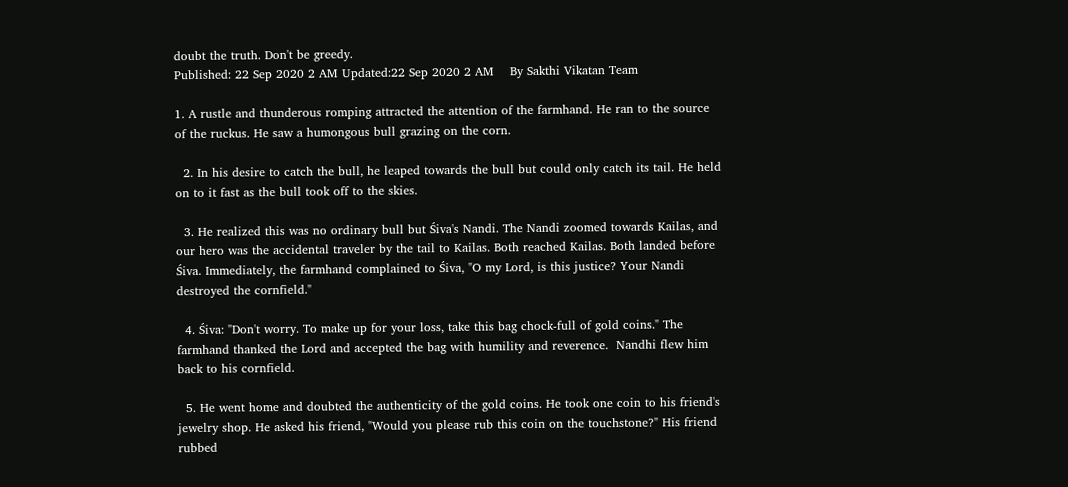doubt the truth. Don't be greedy.
Published: 22 Sep 2020 2 AM Updated:22 Sep 2020 2 AM    By Sakthi Vikatan Team

1. A rustle and thunderous romping attracted the attention of the farmhand. He ran to the source of the ruckus. He saw a humongous bull grazing on the corn.

  2. In his desire to catch the bull, he leaped towards the bull but could only catch its tail. He held on to it fast as the bull took off to the skies.

  3. He realized this was no ordinary bull but Śiva's Nandi. The Nandi zoomed towards Kailas, and our hero was the accidental traveler by the tail to Kailas. Both reached Kailas. Both landed before Śiva. Immediately, the farmhand complained to Śiva, "O my Lord, is this justice? Your Nandi destroyed the cornfield."

  4. Śiva: "Don't worry. To make up for your loss, take this bag chock-full of gold coins." The farmhand thanked the Lord and accepted the bag with humility and reverence.  Nandhi flew him back to his cornfield.

  5. He went home and doubted the authenticity of the gold coins. He took one coin to his friend's jewelry shop. He asked his friend, "Would you please rub this coin on the touchstone?" His friend rubbed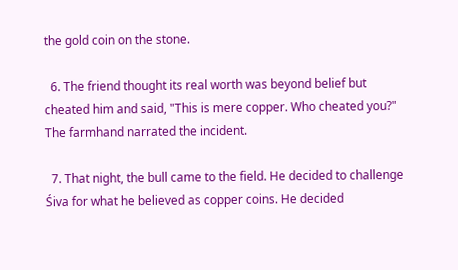the gold coin on the stone.

  6. The friend thought its real worth was beyond belief but cheated him and said, "This is mere copper. Who cheated you?" The farmhand narrated the incident.

  7. That night, the bull came to the field. He decided to challenge Śiva for what he believed as copper coins. He decided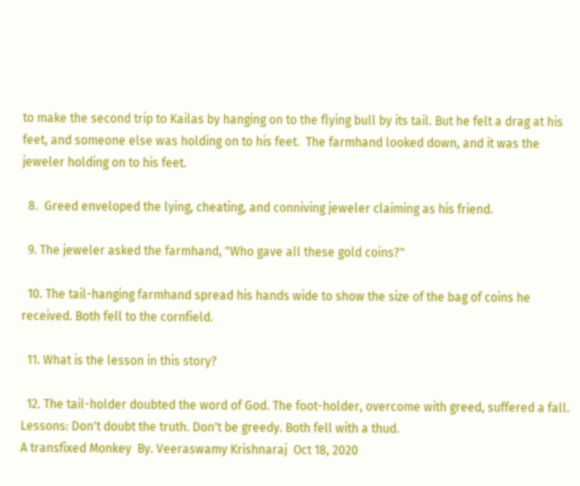to make the second trip to Kailas by hanging on to the flying bull by its tail. But he felt a drag at his feet, and someone else was holding on to his feet.  The farmhand looked down, and it was the jeweler holding on to his feet.

  8.  Greed enveloped the lying, cheating, and conniving jeweler claiming as his friend.

  9. The jeweler asked the farmhand, "Who gave all these gold coins?"

  10. The tail-hanging farmhand spread his hands wide to show the size of the bag of coins he received. Both fell to the cornfield.

  11. What is the lesson in this story?

  12. The tail-holder doubted the word of God. The foot-holder, overcome with greed, suffered a fall. Lessons: Don't doubt the truth. Don't be greedy. Both fell with a thud.
A transfixed Monkey  By. Veeraswamy Krishnaraj  Oct 18, 2020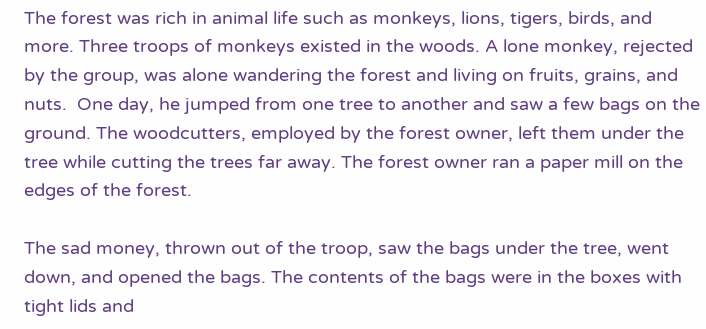The forest was rich in animal life such as monkeys, lions, tigers, birds, and more. Three troops of monkeys existed in the woods. A lone monkey, rejected by the group, was alone wandering the forest and living on fruits, grains, and nuts.  One day, he jumped from one tree to another and saw a few bags on the ground. The woodcutters, employed by the forest owner, left them under the tree while cutting the trees far away. The forest owner ran a paper mill on the edges of the forest.

The sad money, thrown out of the troop, saw the bags under the tree, went down, and opened the bags. The contents of the bags were in the boxes with tight lids and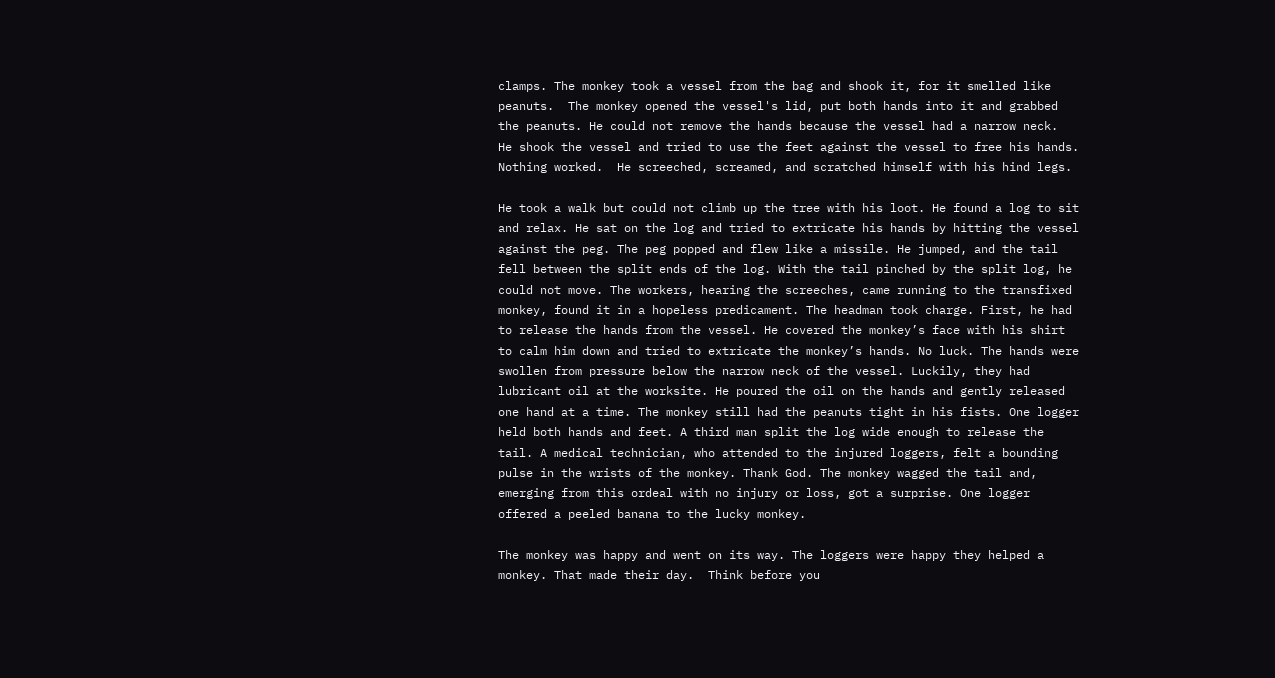clamps. The monkey took a vessel from the bag and shook it, for it smelled like peanuts.  The monkey opened the vessel's lid, put both hands into it and grabbed the peanuts. He could not remove the hands because the vessel had a narrow neck.  He shook the vessel and tried to use the feet against the vessel to free his hands. Nothing worked.  He screeched, screamed, and scratched himself with his hind legs.

He took a walk but could not climb up the tree with his loot. He found a log to sit and relax. He sat on the log and tried to extricate his hands by hitting the vessel against the peg. The peg popped and flew like a missile. He jumped, and the tail fell between the split ends of the log. With the tail pinched by the split log, he could not move. The workers, hearing the screeches, came running to the transfixed monkey, found it in a hopeless predicament. The headman took charge. First, he had to release the hands from the vessel. He covered the monkey’s face with his shirt to calm him down and tried to extricate the monkey’s hands. No luck. The hands were swollen from pressure below the narrow neck of the vessel. Luckily, they had lubricant oil at the worksite. He poured the oil on the hands and gently released one hand at a time. The monkey still had the peanuts tight in his fists. One logger held both hands and feet. A third man split the log wide enough to release the tail. A medical technician, who attended to the injured loggers, felt a bounding pulse in the wrists of the monkey. Thank God. The monkey wagged the tail and, emerging from this ordeal with no injury or loss, got a surprise. One logger offered a peeled banana to the lucky monkey.

The monkey was happy and went on its way. The loggers were happy they helped a monkey. That made their day.  Think before you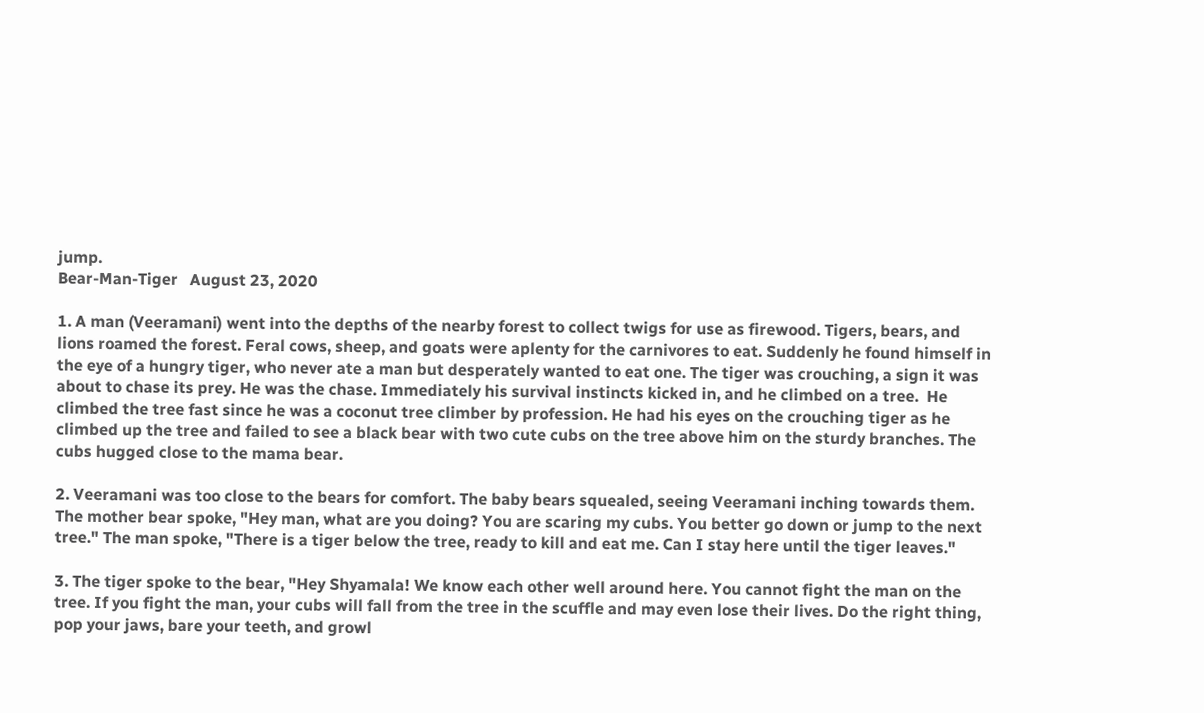jump.
Bear-Man-Tiger   August 23, 2020

1. A man (Veeramani) went into the depths of the nearby forest to collect twigs for use as firewood. Tigers, bears, and lions roamed the forest. Feral cows, sheep, and goats were aplenty for the carnivores to eat. Suddenly he found himself in the eye of a hungry tiger, who never ate a man but desperately wanted to eat one. The tiger was crouching, a sign it was about to chase its prey. He was the chase. Immediately his survival instincts kicked in, and he climbed on a tree.  He climbed the tree fast since he was a coconut tree climber by profession. He had his eyes on the crouching tiger as he climbed up the tree and failed to see a black bear with two cute cubs on the tree above him on the sturdy branches. The cubs hugged close to the mama bear.

2. Veeramani was too close to the bears for comfort. The baby bears squealed, seeing Veeramani inching towards them. The mother bear spoke, "Hey man, what are you doing? You are scaring my cubs. You better go down or jump to the next tree." The man spoke, "There is a tiger below the tree, ready to kill and eat me. Can I stay here until the tiger leaves."

3. The tiger spoke to the bear, "Hey Shyamala! We know each other well around here. You cannot fight the man on the tree. If you fight the man, your cubs will fall from the tree in the scuffle and may even lose their lives. Do the right thing, pop your jaws, bare your teeth, and growl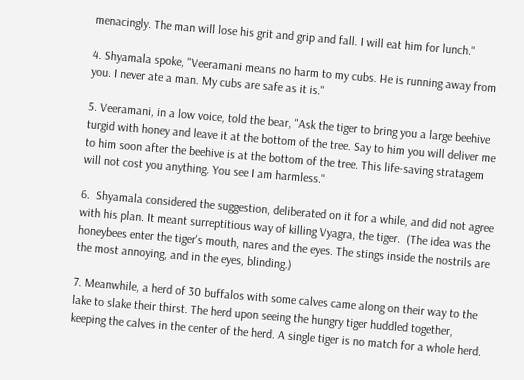menacingly. The man will lose his grit and grip and fall. I will eat him for lunch."

4. Shyamala spoke, "Veeramani means no harm to my cubs. He is running away from you. I never ate a man. My cubs are safe as it is."

5. Veeramani, in a low voice, told the bear, "Ask the tiger to bring you a large beehive turgid with honey and leave it at the bottom of the tree. Say to him you will deliver me to him soon after the beehive is at the bottom of the tree. This life-saving stratagem will not cost you anything. You see I am harmless."

6.  Shyamala considered the suggestion, deliberated on it for a while, and did not agree with his plan. It meant surreptitious way of killing Vyagra, the tiger.  (The idea was the honeybees enter the tiger's mouth, nares and the eyes. The stings inside the nostrils are the most annoying, and in the eyes, blinding.)

7. Meanwhile, a herd of 30 buffalos with some calves came along on their way to the lake to slake their thirst. The herd upon seeing the hungry tiger huddled together, keeping the calves in the center of the herd. A single tiger is no match for a whole herd.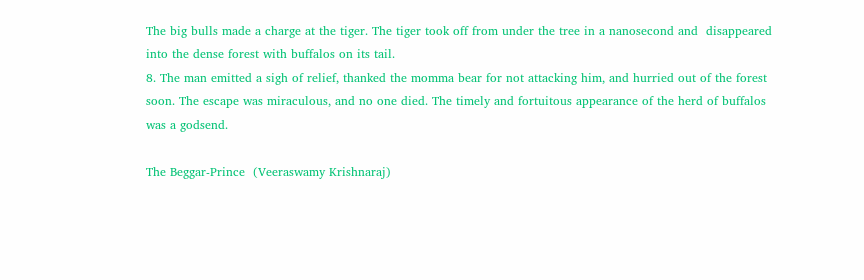The big bulls made a charge at the tiger. The tiger took off from under the tree in a nanosecond and  disappeared into the dense forest with buffalos on its tail.
8. The man emitted a sigh of relief, thanked the momma bear for not attacking him, and hurried out of the forest soon. The escape was miraculous, and no one died. The timely and fortuitous appearance of the herd of buffalos was a godsend.

The Beggar-Prince  (Veeraswamy Krishnaraj)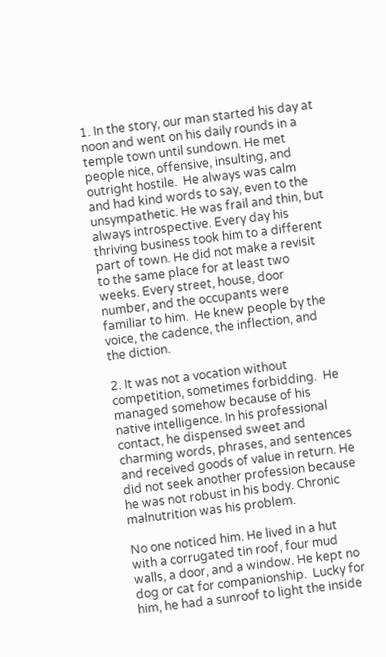1. In the story, our man started his day at noon and went on his daily rounds in a temple town until sundown. He met people nice, offensive, insulting, and outright hostile.  He always was calm and had kind words to say, even to the unsympathetic. He was frail and thin, but always introspective. Every day his thriving business took him to a different part of town. He did not make a revisit to the same place for at least two weeks. Every street, house, door number, and the occupants were familiar to him.  He knew people by the voice, the cadence, the inflection, and the diction.

2. It was not a vocation without competition, sometimes forbidding.  He managed somehow because of his native intelligence. In his professional contact, he dispensed sweet and charming words, phrases, and sentences and received goods of value in return. He did not seek another profession because he was not robust in his body. Chronic malnutrition was his problem.

No one noticed him. He lived in a hut with a corrugated tin roof, four mud walls, a door, and a window. He kept no dog or cat for companionship.  Lucky for him, he had a sunroof to light the inside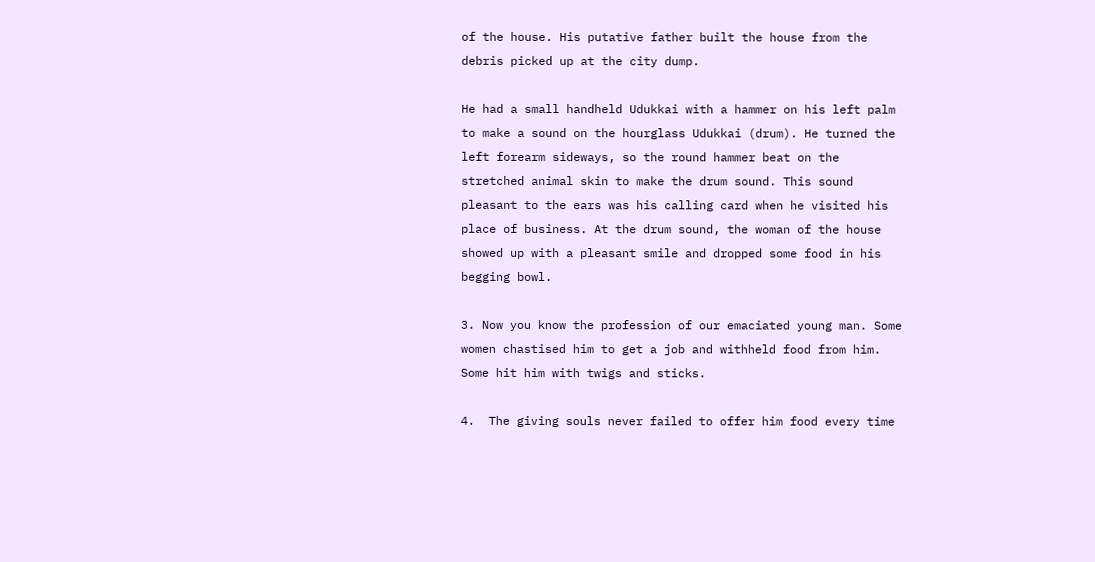of the house. His putative father built the house from the debris picked up at the city dump.

He had a small handheld Udukkai with a hammer on his left palm to make a sound on the hourglass Udukkai (drum). He turned the left forearm sideways, so the round hammer beat on the stretched animal skin to make the drum sound. This sound pleasant to the ears was his calling card when he visited his place of business. At the drum sound, the woman of the house showed up with a pleasant smile and dropped some food in his begging bowl.

3. Now you know the profession of our emaciated young man. Some women chastised him to get a job and withheld food from him. Some hit him with twigs and sticks.

4.  The giving souls never failed to offer him food every time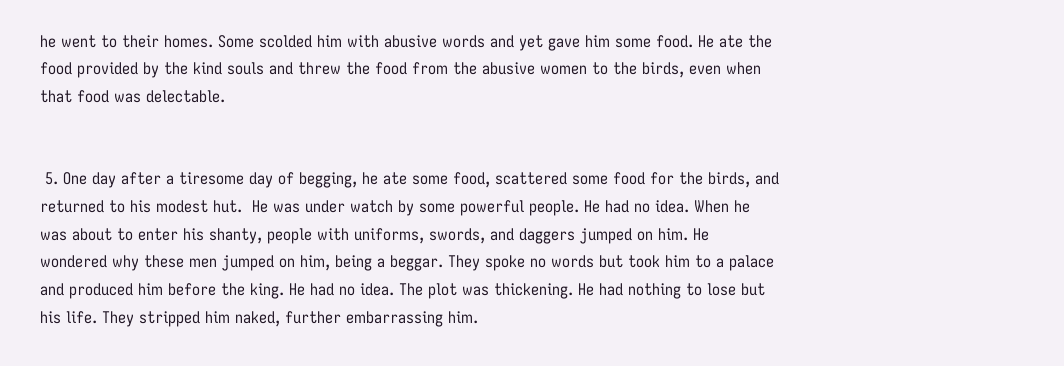he went to their homes. Some scolded him with abusive words and yet gave him some food. He ate the food provided by the kind souls and threw the food from the abusive women to the birds, even when that food was delectable.


 5. One day after a tiresome day of begging, he ate some food, scattered some food for the birds, and returned to his modest hut.  He was under watch by some powerful people. He had no idea. When he was about to enter his shanty, people with uniforms, swords, and daggers jumped on him. He wondered why these men jumped on him, being a beggar. They spoke no words but took him to a palace and produced him before the king. He had no idea. The plot was thickening. He had nothing to lose but his life. They stripped him naked, further embarrassing him.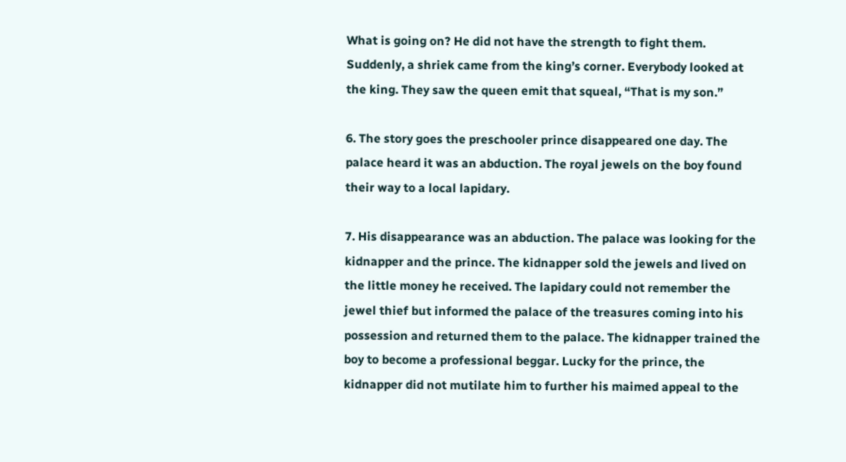What is going on? He did not have the strength to fight them. Suddenly, a shriek came from the king’s corner. Everybody looked at the king. They saw the queen emit that squeal, “That is my son.”

6. The story goes the preschooler prince disappeared one day. The palace heard it was an abduction. The royal jewels on the boy found their way to a local lapidary.

7. His disappearance was an abduction. The palace was looking for the kidnapper and the prince. The kidnapper sold the jewels and lived on the little money he received. The lapidary could not remember the jewel thief but informed the palace of the treasures coming into his possession and returned them to the palace. The kidnapper trained the boy to become a professional beggar. Lucky for the prince, the kidnapper did not mutilate him to further his maimed appeal to the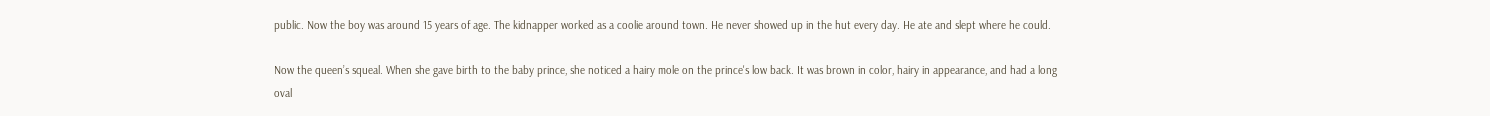public. Now the boy was around 15 years of age. The kidnapper worked as a coolie around town. He never showed up in the hut every day. He ate and slept where he could.

Now the queen’s squeal. When she gave birth to the baby prince, she noticed a hairy mole on the prince's low back. It was brown in color, hairy in appearance, and had a long oval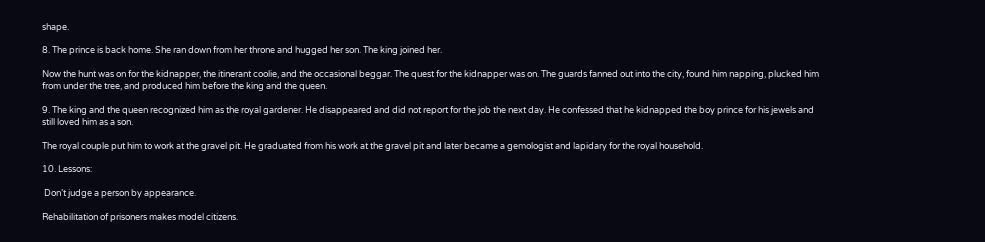shape.

8. The prince is back home. She ran down from her throne and hugged her son. The king joined her.

Now the hunt was on for the kidnapper, the itinerant coolie, and the occasional beggar. The quest for the kidnapper was on. The guards fanned out into the city, found him napping, plucked him from under the tree, and produced him before the king and the queen.

9. The king and the queen recognized him as the royal gardener. He disappeared and did not report for the job the next day. He confessed that he kidnapped the boy prince for his jewels and still loved him as a son.

The royal couple put him to work at the gravel pit. He graduated from his work at the gravel pit and later became a gemologist and lapidary for the royal household.

10. Lessons:

 Don’t judge a person by appearance.

Rehabilitation of prisoners makes model citizens.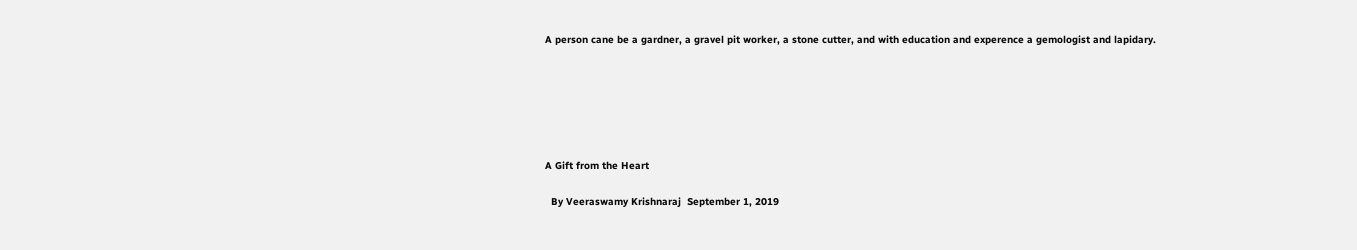A person cane be a gardner, a gravel pit worker, a stone cutter, and with education and experence a gemologist and lapidary.






A Gift from the Heart

  By Veeraswamy Krishnaraj  September 1, 2019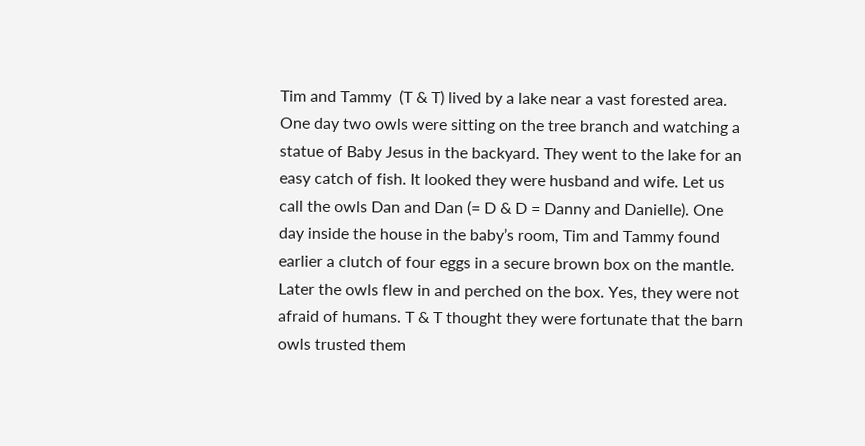Tim and Tammy  (T & T) lived by a lake near a vast forested area. One day two owls were sitting on the tree branch and watching a statue of Baby Jesus in the backyard. They went to the lake for an easy catch of fish. It looked they were husband and wife. Let us call the owls Dan and Dan (= D & D = Danny and Danielle). One day inside the house in the baby’s room, Tim and Tammy found earlier a clutch of four eggs in a secure brown box on the mantle. Later the owls flew in and perched on the box. Yes, they were not afraid of humans. T & T thought they were fortunate that the barn owls trusted them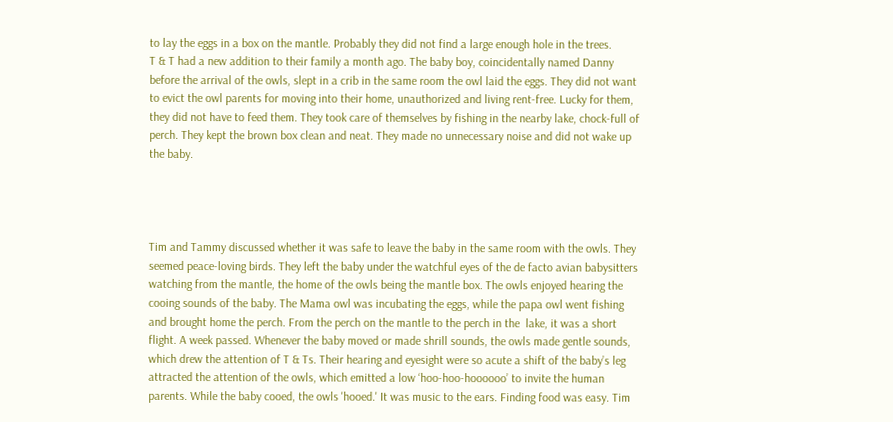to lay the eggs in a box on the mantle. Probably they did not find a large enough hole in the trees.
T & T had a new addition to their family a month ago. The baby boy, coincidentally named Danny before the arrival of the owls, slept in a crib in the same room the owl laid the eggs. They did not want to evict the owl parents for moving into their home, unauthorized and living rent-free. Lucky for them, they did not have to feed them. They took care of themselves by fishing in the nearby lake, chock-full of perch. They kept the brown box clean and neat. They made no unnecessary noise and did not wake up the baby.




Tim and Tammy discussed whether it was safe to leave the baby in the same room with the owls. They seemed peace-loving birds. They left the baby under the watchful eyes of the de facto avian babysitters watching from the mantle, the home of the owls being the mantle box. The owls enjoyed hearing the cooing sounds of the baby. The Mama owl was incubating the eggs, while the papa owl went fishing and brought home the perch. From the perch on the mantle to the perch in the  lake, it was a short flight. A week passed. Whenever the baby moved or made shrill sounds, the owls made gentle sounds, which drew the attention of T & Ts. Their hearing and eyesight were so acute a shift of the baby’s leg attracted the attention of the owls, which emitted a low ‘hoo-hoo-hoooooo’ to invite the human parents. While the baby cooed, the owls 'hooed.' It was music to the ears. Finding food was easy. Tim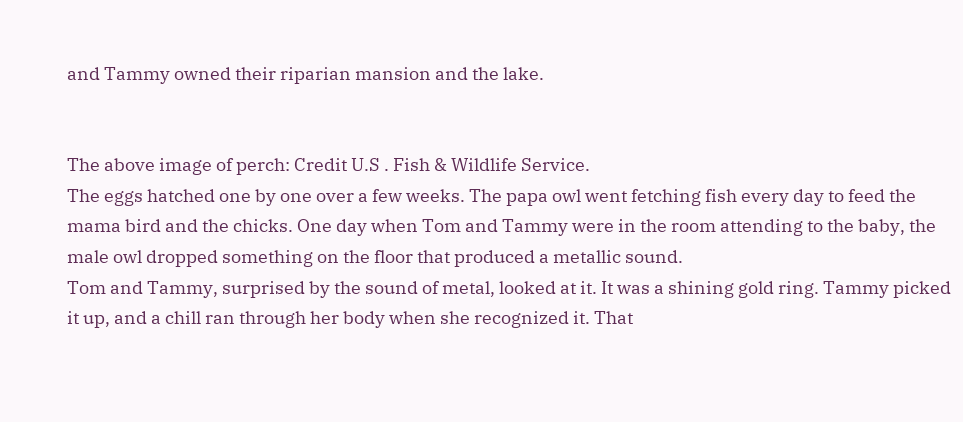and Tammy owned their riparian mansion and the lake.


The above image of perch: Credit U.S . Fish & Wildlife Service.
The eggs hatched one by one over a few weeks. The papa owl went fetching fish every day to feed the mama bird and the chicks. One day when Tom and Tammy were in the room attending to the baby, the male owl dropped something on the floor that produced a metallic sound.
Tom and Tammy, surprised by the sound of metal, looked at it. It was a shining gold ring. Tammy picked it up, and a chill ran through her body when she recognized it. That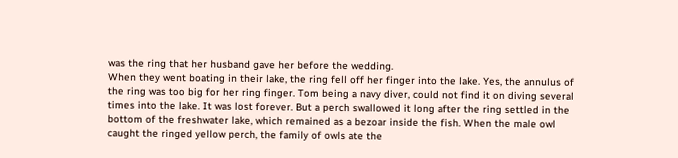was the ring that her husband gave her before the wedding.
When they went boating in their lake, the ring fell off her finger into the lake. Yes, the annulus of the ring was too big for her ring finger. Tom being a navy diver, could not find it on diving several times into the lake. It was lost forever. But a perch swallowed it long after the ring settled in the bottom of the freshwater lake, which remained as a bezoar inside the fish. When the male owl caught the ringed yellow perch, the family of owls ate the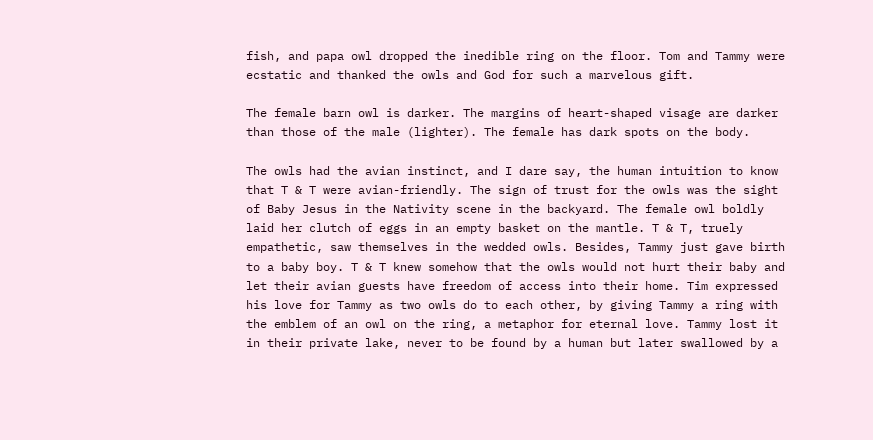fish, and papa owl dropped the inedible ring on the floor. Tom and Tammy were ecstatic and thanked the owls and God for such a marvelous gift.

The female barn owl is darker. The margins of heart-shaped visage are darker than those of the male (lighter). The female has dark spots on the body.

The owls had the avian instinct, and I dare say, the human intuition to know that T & T were avian-friendly. The sign of trust for the owls was the sight of Baby Jesus in the Nativity scene in the backyard. The female owl boldly laid her clutch of eggs in an empty basket on the mantle. T & T, truely empathetic, saw themselves in the wedded owls. Besides, Tammy just gave birth to a baby boy. T & T knew somehow that the owls would not hurt their baby and let their avian guests have freedom of access into their home. Tim expressed his love for Tammy as two owls do to each other, by giving Tammy a ring with the emblem of an owl on the ring, a metaphor for eternal love. Tammy lost it in their private lake, never to be found by a human but later swallowed by a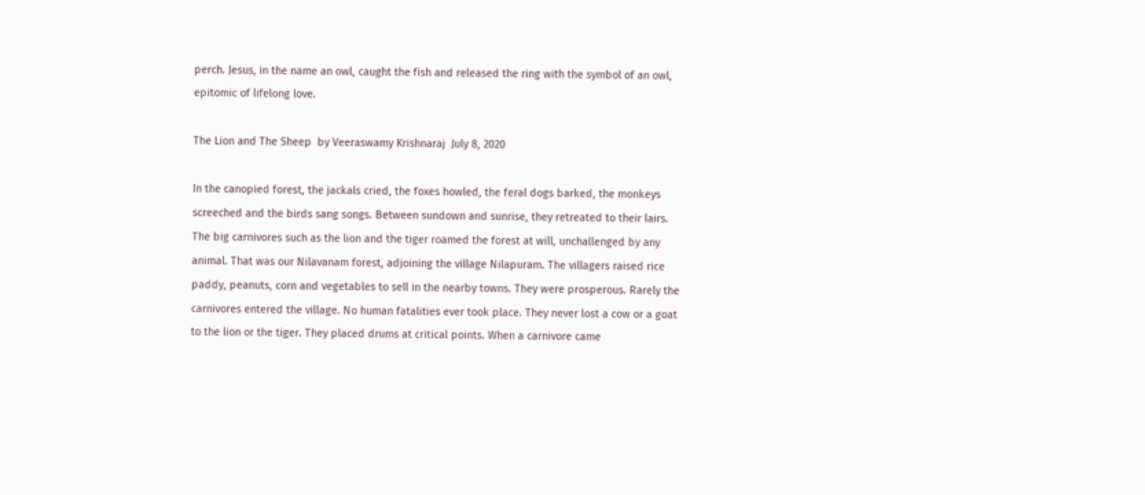perch. Jesus, in the name an owl, caught the fish and released the ring with the symbol of an owl, epitomic of lifelong love.

The Lion and The Sheep  by Veeraswamy Krishnaraj  July 8, 2020

In the canopied forest, the jackals cried, the foxes howled, the feral dogs barked, the monkeys screeched and the birds sang songs. Between sundown and sunrise, they retreated to their lairs. The big carnivores such as the lion and the tiger roamed the forest at will, unchallenged by any animal. That was our Nilavanam forest, adjoining the village Nilapuram. The villagers raised rice paddy, peanuts, corn and vegetables to sell in the nearby towns. They were prosperous. Rarely the carnivores entered the village. No human fatalities ever took place. They never lost a cow or a goat to the lion or the tiger. They placed drums at critical points. When a carnivore came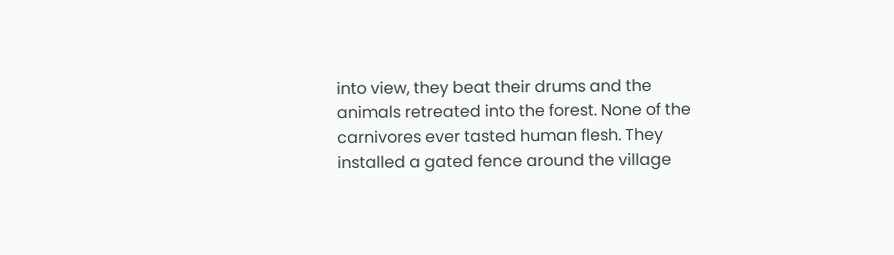into view, they beat their drums and the animals retreated into the forest. None of the carnivores ever tasted human flesh. They installed a gated fence around the village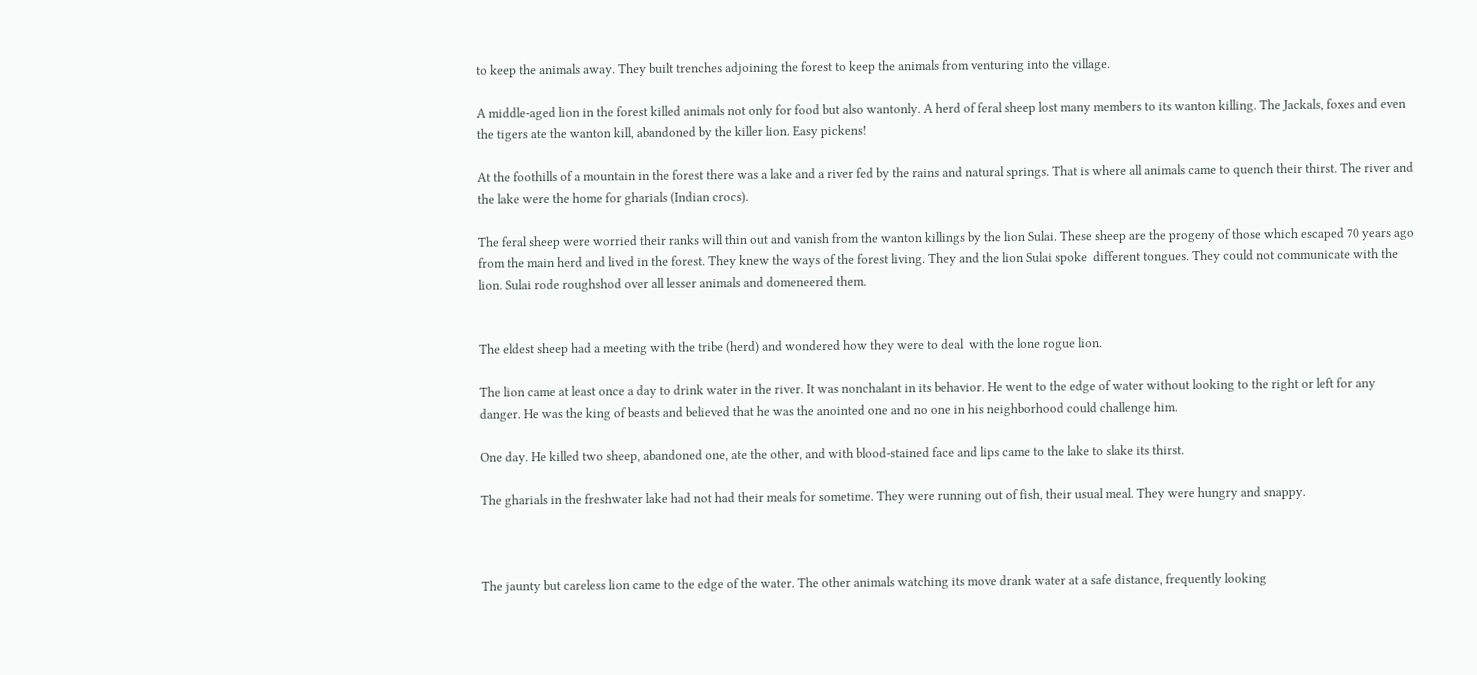to keep the animals away. They built trenches adjoining the forest to keep the animals from venturing into the village.

A middle-aged lion in the forest killed animals not only for food but also wantonly. A herd of feral sheep lost many members to its wanton killing. The Jackals, foxes and even the tigers ate the wanton kill, abandoned by the killer lion. Easy pickens!

At the foothills of a mountain in the forest there was a lake and a river fed by the rains and natural springs. That is where all animals came to quench their thirst. The river and the lake were the home for gharials (Indian crocs).

The feral sheep were worried their ranks will thin out and vanish from the wanton killings by the lion Sulai. These sheep are the progeny of those which escaped 70 years ago from the main herd and lived in the forest. They knew the ways of the forest living. They and the lion Sulai spoke  different tongues. They could not communicate with the lion. Sulai rode roughshod over all lesser animals and domeneered them.


The eldest sheep had a meeting with the tribe (herd) and wondered how they were to deal  with the lone rogue lion.

The lion came at least once a day to drink water in the river. It was nonchalant in its behavior. He went to the edge of water without looking to the right or left for any danger. He was the king of beasts and believed that he was the anointed one and no one in his neighborhood could challenge him.

One day. He killed two sheep, abandoned one, ate the other, and with blood-stained face and lips came to the lake to slake its thirst.

The gharials in the freshwater lake had not had their meals for sometime. They were running out of fish, their usual meal. They were hungry and snappy.



The jaunty but careless lion came to the edge of the water. The other animals watching its move drank water at a safe distance, frequently looking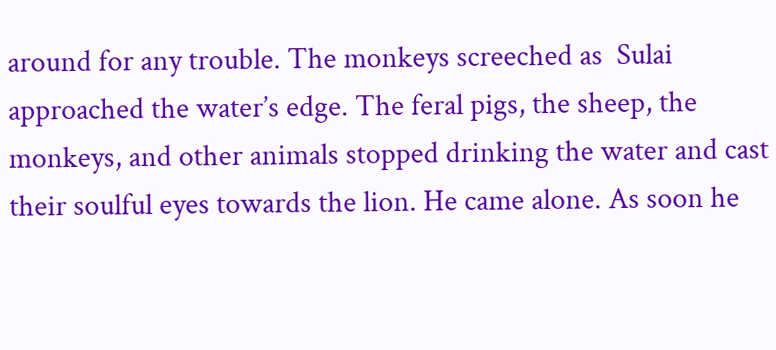around for any trouble. The monkeys screeched as  Sulai approached the water’s edge. The feral pigs, the sheep, the monkeys, and other animals stopped drinking the water and cast their soulful eyes towards the lion. He came alone. As soon he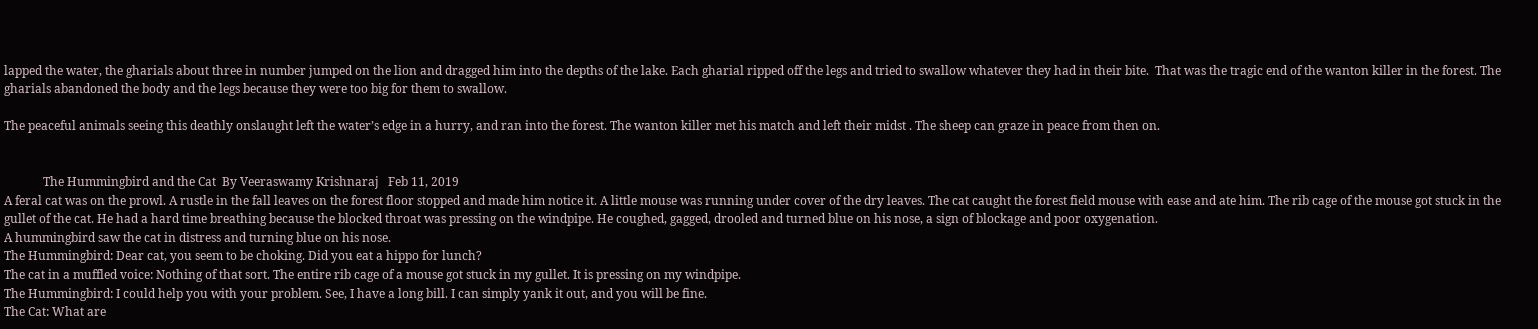lapped the water, the gharials about three in number jumped on the lion and dragged him into the depths of the lake. Each gharial ripped off the legs and tried to swallow whatever they had in their bite.  That was the tragic end of the wanton killer in the forest. The gharials abandoned the body and the legs because they were too big for them to swallow.

The peaceful animals seeing this deathly onslaught left the water’s edge in a hurry, and ran into the forest. The wanton killer met his match and left their midst . The sheep can graze in peace from then on.


             The Hummingbird and the Cat  By Veeraswamy Krishnaraj   Feb 11, 2019
A feral cat was on the prowl. A rustle in the fall leaves on the forest floor stopped and made him notice it. A little mouse was running under cover of the dry leaves. The cat caught the forest field mouse with ease and ate him. The rib cage of the mouse got stuck in the gullet of the cat. He had a hard time breathing because the blocked throat was pressing on the windpipe. He coughed, gagged, drooled and turned blue on his nose, a sign of blockage and poor oxygenation.
A hummingbird saw the cat in distress and turning blue on his nose.
The Hummingbird: Dear cat, you seem to be choking. Did you eat a hippo for lunch?
The cat in a muffled voice: Nothing of that sort. The entire rib cage of a mouse got stuck in my gullet. It is pressing on my windpipe.
The Hummingbird: I could help you with your problem. See, I have a long bill. I can simply yank it out, and you will be fine.
The Cat: What are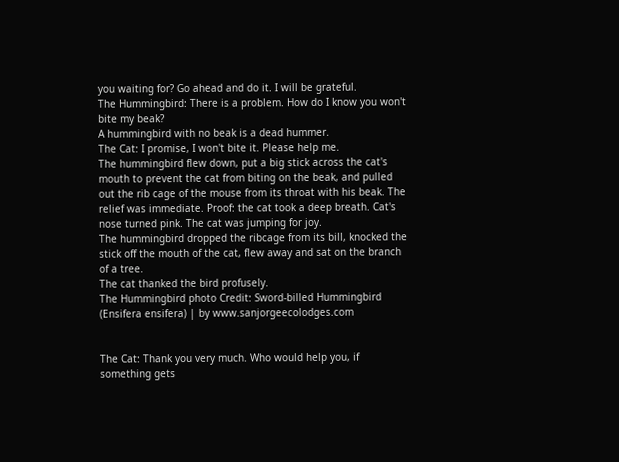you waiting for? Go ahead and do it. I will be grateful.
The Hummingbird: There is a problem. How do I know you won't bite my beak?
A hummingbird with no beak is a dead hummer.
The Cat: I promise, I won't bite it. Please help me.
The hummingbird flew down, put a big stick across the cat's mouth to prevent the cat from biting on the beak, and pulled out the rib cage of the mouse from its throat with his beak. The relief was immediate. Proof: the cat took a deep breath. Cat's nose turned pink. The cat was jumping for joy.
The hummingbird dropped the ribcage from its bill, knocked the stick off the mouth of the cat, flew away and sat on the branch of a tree.
The cat thanked the bird profusely.
The Hummingbird photo Credit: Sword-billed Hummingbird (Ensifera ensifera) | by www.sanjorgeecolodges.com


The Cat: Thank you very much. Who would help you, if something gets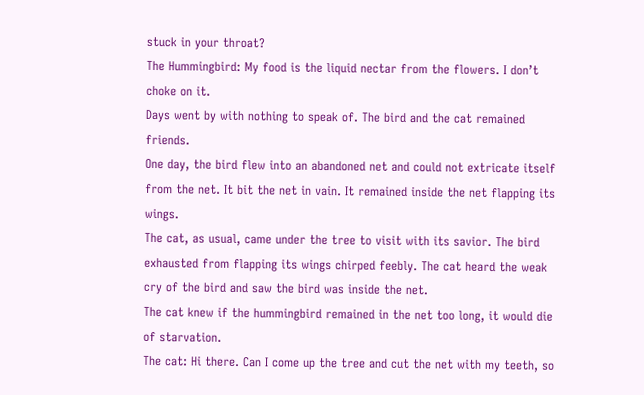stuck in your throat?
The Hummingbird: My food is the liquid nectar from the flowers. I don’t choke on it.
Days went by with nothing to speak of. The bird and the cat remained friends.
One day, the bird flew into an abandoned net and could not extricate itself from the net. It bit the net in vain. It remained inside the net flapping its wings.
The cat, as usual, came under the tree to visit with its savior. The bird exhausted from flapping its wings chirped feebly. The cat heard the weak cry of the bird and saw the bird was inside the net.
The cat knew if the hummingbird remained in the net too long, it would die of starvation.
The cat: Hi there. Can I come up the tree and cut the net with my teeth, so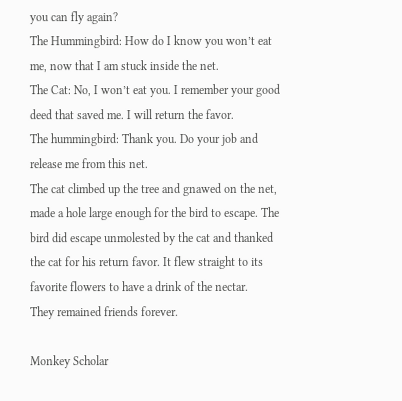you can fly again?
The Hummingbird: How do I know you won’t eat me, now that I am stuck inside the net.
The Cat: No, I won’t eat you. I remember your good deed that saved me. I will return the favor.
The hummingbird: Thank you. Do your job and release me from this net.
The cat climbed up the tree and gnawed on the net, made a hole large enough for the bird to escape. The bird did escape unmolested by the cat and thanked the cat for his return favor. It flew straight to its favorite flowers to have a drink of the nectar.
They remained friends forever.

Monkey Scholar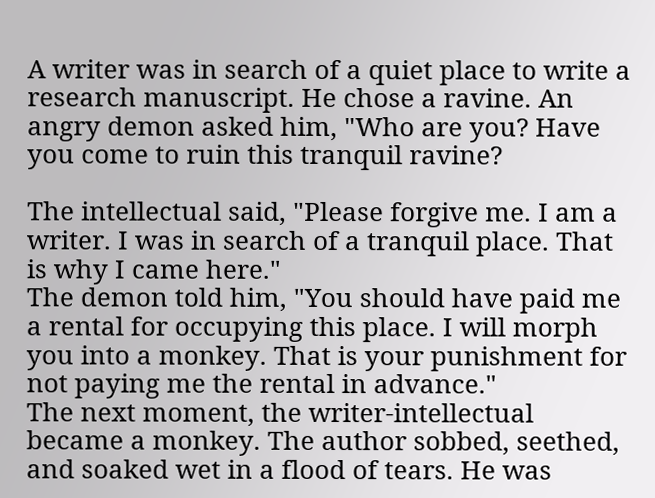A writer was in search of a quiet place to write a research manuscript. He chose a ravine. An angry demon asked him, "Who are you? Have you come to ruin this tranquil ravine?

The intellectual said, "Please forgive me. I am a writer. I was in search of a tranquil place. That is why I came here."
The demon told him, "You should have paid me a rental for occupying this place. I will morph you into a monkey. That is your punishment for not paying me the rental in advance."
The next moment, the writer-intellectual became a monkey. The author sobbed, seethed, and soaked wet in a flood of tears. He was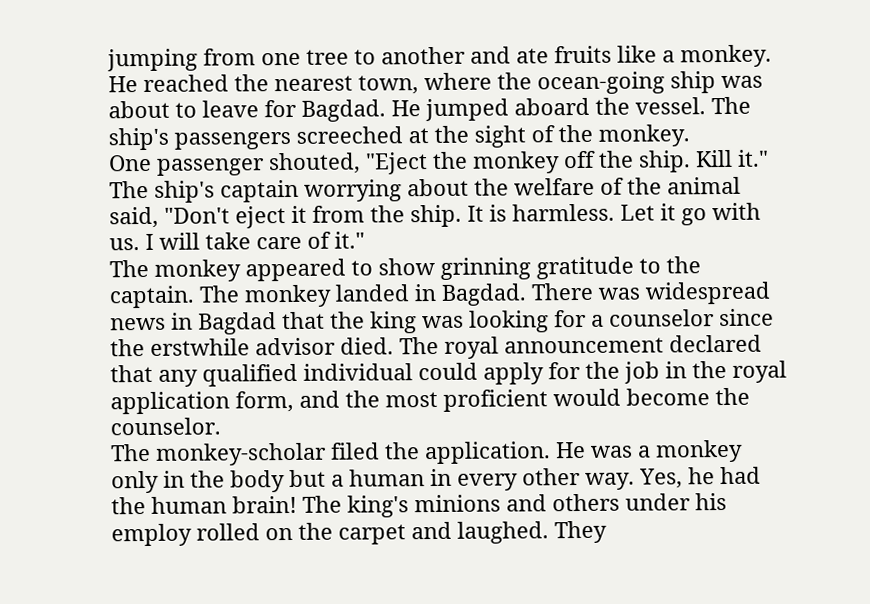jumping from one tree to another and ate fruits like a monkey.
He reached the nearest town, where the ocean-going ship was about to leave for Bagdad. He jumped aboard the vessel. The ship's passengers screeched at the sight of the monkey.
One passenger shouted, "Eject the monkey off the ship. Kill it."
The ship's captain worrying about the welfare of the animal said, "Don't eject it from the ship. It is harmless. Let it go with us. I will take care of it."
The monkey appeared to show grinning gratitude to the captain. The monkey landed in Bagdad. There was widespread news in Bagdad that the king was looking for a counselor since the erstwhile advisor died. The royal announcement declared that any qualified individual could apply for the job in the royal application form, and the most proficient would become the counselor.
The monkey-scholar filed the application. He was a monkey only in the body but a human in every other way. Yes, he had the human brain! The king's minions and others under his employ rolled on the carpet and laughed. They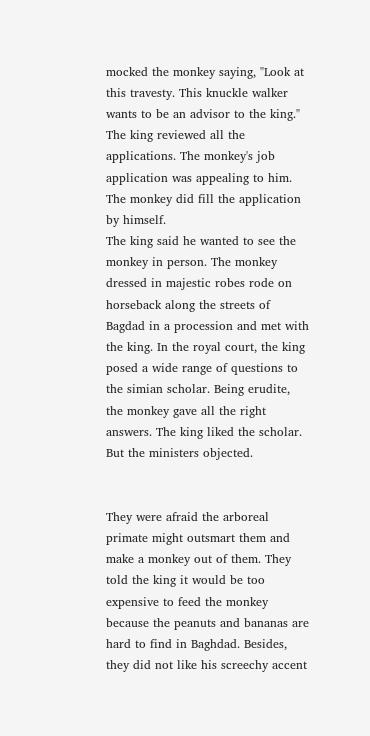mocked the monkey saying, "Look at this travesty. This knuckle walker wants to be an advisor to the king." The king reviewed all the applications. The monkey's job application was appealing to him. The monkey did fill the application by himself.
The king said he wanted to see the monkey in person. The monkey dressed in majestic robes rode on horseback along the streets of Bagdad in a procession and met with the king. In the royal court, the king posed a wide range of questions to the simian scholar. Being erudite, the monkey gave all the right answers. The king liked the scholar. But the ministers objected.


They were afraid the arboreal primate might outsmart them and make a monkey out of them. They told the king it would be too expensive to feed the monkey because the peanuts and bananas are hard to find in Baghdad. Besides, they did not like his screechy accent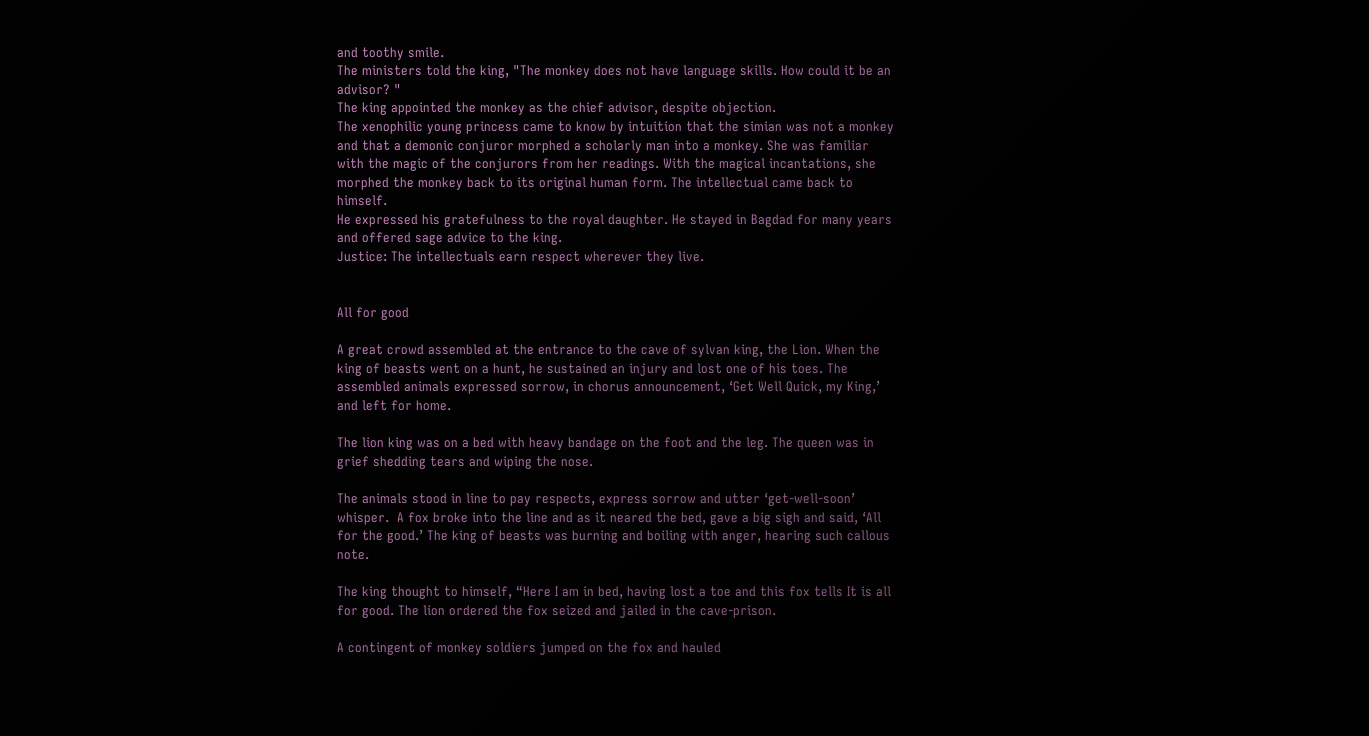and toothy smile.
The ministers told the king, "The monkey does not have language skills. How could it be an advisor? "
The king appointed the monkey as the chief advisor, despite objection.
The xenophilic young princess came to know by intuition that the simian was not a monkey and that a demonic conjuror morphed a scholarly man into a monkey. She was familiar with the magic of the conjurors from her readings. With the magical incantations, she morphed the monkey back to its original human form. The intellectual came back to himself.
He expressed his gratefulness to the royal daughter. He stayed in Bagdad for many years and offered sage advice to the king.
Justice: The intellectuals earn respect wherever they live.


All for good

A great crowd assembled at the entrance to the cave of sylvan king, the Lion. When the king of beasts went on a hunt, he sustained an injury and lost one of his toes. The assembled animals expressed sorrow, in chorus announcement, ‘Get Well Quick, my King,’ and left for home.

The lion king was on a bed with heavy bandage on the foot and the leg. The queen was in grief shedding tears and wiping the nose.

The animals stood in line to pay respects, express sorrow and utter ‘get-well-soon’ whisper.  A fox broke into the line and as it neared the bed, gave a big sigh and said, ‘All for the good.’ The king of beasts was burning and boiling with anger, hearing such callous note.

The king thought to himself, “Here I am in bed, having lost a toe and this fox tells It is all for good. The lion ordered the fox seized and jailed in the cave-prison.

A contingent of monkey soldiers jumped on the fox and hauled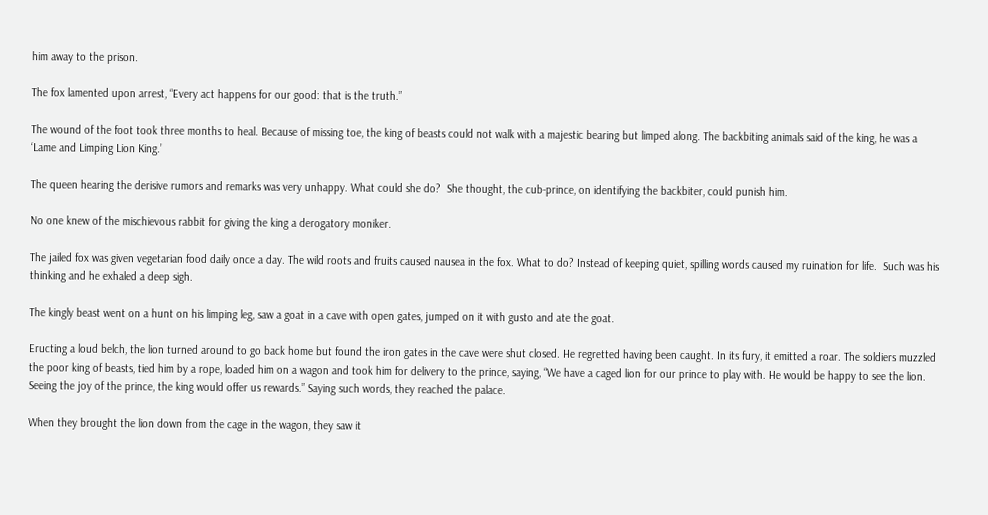him away to the prison.

The fox lamented upon arrest, “Every act happens for our good: that is the truth.”

The wound of the foot took three months to heal. Because of missing toe, the king of beasts could not walk with a majestic bearing but limped along. The backbiting animals said of the king, he was a ‘Lame and Limping Lion King.’

The queen hearing the derisive rumors and remarks was very unhappy. What could she do?  She thought, the cub-prince, on identifying the backbiter, could punish him.

No one knew of the mischievous rabbit for giving the king a derogatory moniker.

The jailed fox was given vegetarian food daily once a day. The wild roots and fruits caused nausea in the fox. What to do? Instead of keeping quiet, spilling words caused my ruination for life.  Such was his thinking and he exhaled a deep sigh.

The kingly beast went on a hunt on his limping leg, saw a goat in a cave with open gates, jumped on it with gusto and ate the goat.

Eructing a loud belch, the lion turned around to go back home but found the iron gates in the cave were shut closed. He regretted having been caught. In its fury, it emitted a roar. The soldiers muzzled the poor king of beasts, tied him by a rope, loaded him on a wagon and took him for delivery to the prince, saying, “We have a caged lion for our prince to play with. He would be happy to see the lion. Seeing the joy of the prince, the king would offer us rewards.” Saying such words, they reached the palace.

When they brought the lion down from the cage in the wagon, they saw it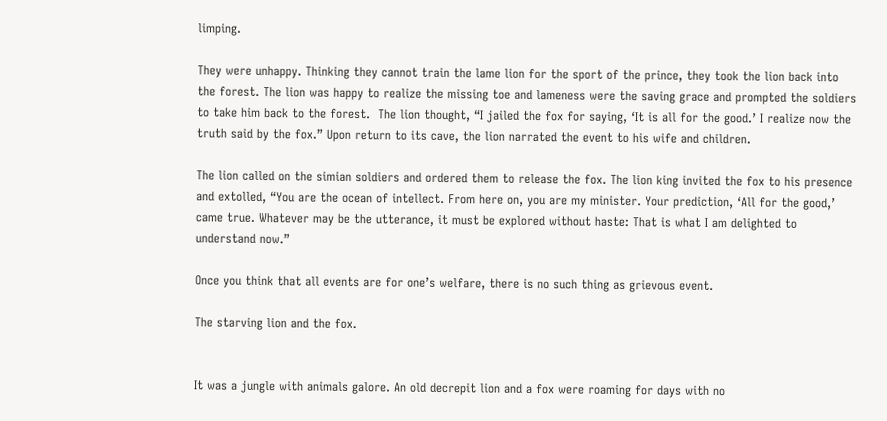limping.

They were unhappy. Thinking they cannot train the lame lion for the sport of the prince, they took the lion back into the forest. The lion was happy to realize the missing toe and lameness were the saving grace and prompted the soldiers to take him back to the forest.  The lion thought, “I jailed the fox for saying, ‘It is all for the good.’ I realize now the truth said by the fox.” Upon return to its cave, the lion narrated the event to his wife and children.

The lion called on the simian soldiers and ordered them to release the fox. The lion king invited the fox to his presence and extolled, “You are the ocean of intellect. From here on, you are my minister. Your prediction, ‘All for the good,’ came true. Whatever may be the utterance, it must be explored without haste: That is what I am delighted to understand now.”

Once you think that all events are for one’s welfare, there is no such thing as grievous event.

The starving lion and the fox.


It was a jungle with animals galore. An old decrepit lion and a fox were roaming for days with no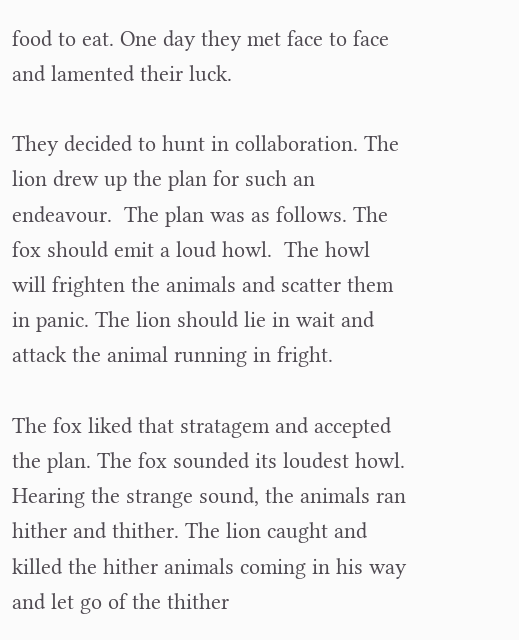food to eat. One day they met face to face and lamented their luck.

They decided to hunt in collaboration. The lion drew up the plan for such an endeavour.  The plan was as follows. The fox should emit a loud howl.  The howl will frighten the animals and scatter them in panic. The lion should lie in wait and attack the animal running in fright.

The fox liked that stratagem and accepted the plan. The fox sounded its loudest howl. Hearing the strange sound, the animals ran hither and thither. The lion caught and killed the hither animals coming in his way and let go of the thither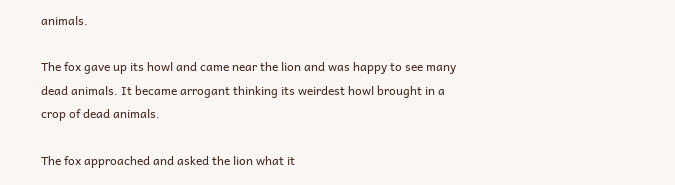animals.

The fox gave up its howl and came near the lion and was happy to see many dead animals. It became arrogant thinking its weirdest howl brought in a crop of dead animals.

The fox approached and asked the lion what it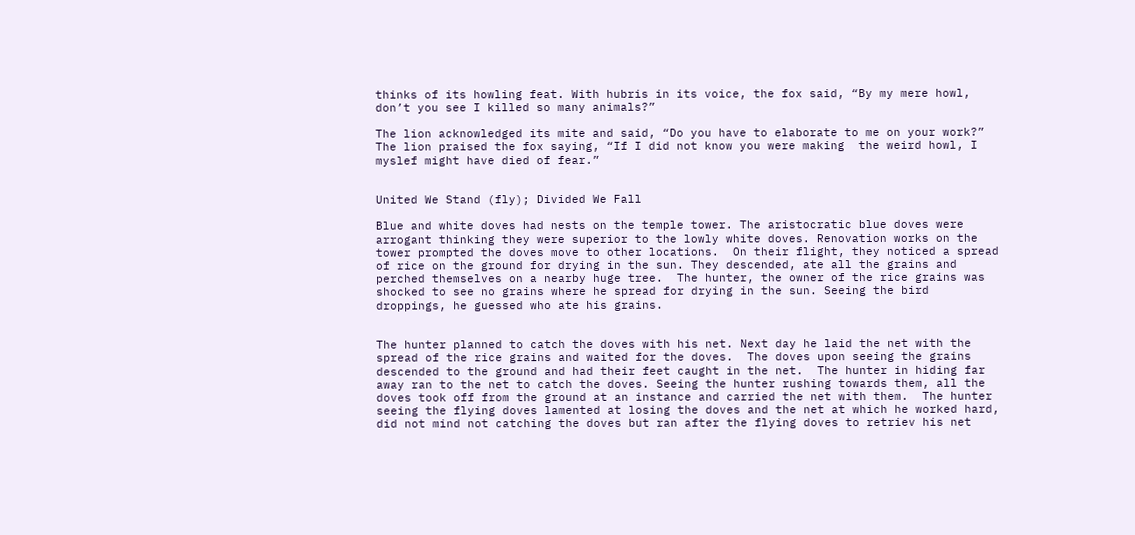thinks of its howling feat. With hubris in its voice, the fox said, “By my mere howl, don’t you see I killed so many animals?”

The lion acknowledged its mite and said, “Do you have to elaborate to me on your work?” The lion praised the fox saying, “If I did not know you were making  the weird howl, I myslef might have died of fear.”


United We Stand (fly); Divided We Fall

Blue and white doves had nests on the temple tower. The aristocratic blue doves were arrogant thinking they were superior to the lowly white doves. Renovation works on the tower prompted the doves move to other locations.  On their flight, they noticed a spread of rice on the ground for drying in the sun. They descended, ate all the grains and perched themselves on a nearby huge tree.  The hunter, the owner of the rice grains was shocked to see no grains where he spread for drying in the sun. Seeing the bird droppings, he guessed who ate his grains.


The hunter planned to catch the doves with his net. Next day he laid the net with the spread of the rice grains and waited for the doves.  The doves upon seeing the grains descended to the ground and had their feet caught in the net.  The hunter in hiding far away ran to the net to catch the doves. Seeing the hunter rushing towards them, all the doves took off from the ground at an instance and carried the net with them.  The hunter seeing the flying doves lamented at losing the doves and the net at which he worked hard, did not mind not catching the doves but ran after the flying doves to retriev his net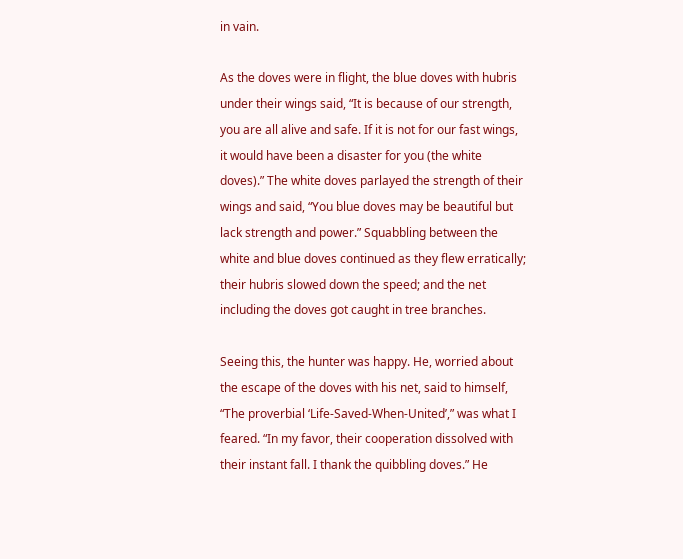in vain.

As the doves were in flight, the blue doves with hubris under their wings said, “It is because of our strength, you are all alive and safe. If it is not for our fast wings, it would have been a disaster for you (the white doves).” The white doves parlayed the strength of their wings and said, “You blue doves may be beautiful but lack strength and power.” Squabbling between the white and blue doves continued as they flew erratically; their hubris slowed down the speed; and the net including the doves got caught in tree branches.

Seeing this, the hunter was happy. He, worried about the escape of the doves with his net, said to himself, “The proverbial ‘Life-Saved-When-United’,” was what I feared. “In my favor, their cooperation dissolved with their instant fall. I thank the quibbling doves.” He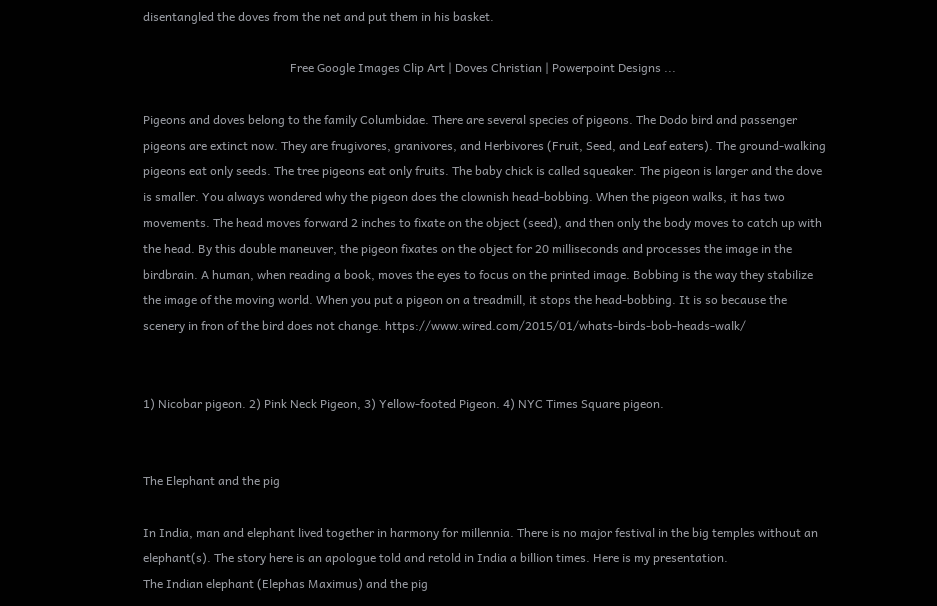disentangled the doves from the net and put them in his basket.

                                                 Free Google Images Clip Art | Doves Christian | Powerpoint Designs ...

Pigeons and doves belong to the family Columbidae. There are several species of pigeons. The Dodo bird and passenger pigeons are extinct now. They are frugivores, granivores, and Herbivores (Fruit, Seed, and Leaf eaters). The ground-walking pigeons eat only seeds. The tree pigeons eat only fruits. The baby chick is called squeaker. The pigeon is larger and the dove is smaller. You always wondered why the pigeon does the clownish head-bobbing. When the pigeon walks, it has two movements. The head moves forward 2 inches to fixate on the object (seed), and then only the body moves to catch up with the head. By this double maneuver, the pigeon fixates on the object for 20 milliseconds and processes the image in the birdbrain. A human, when reading a book, moves the eyes to focus on the printed image. Bobbing is the way they stabilize the image of the moving world. When you put a pigeon on a treadmill, it stops the head-bobbing. It is so because the scenery in fron of the bird does not change. https://www.wired.com/2015/01/whats-birds-bob-heads-walk/


1) Nicobar pigeon. 2) Pink Neck Pigeon, 3) Yellow-footed Pigeon. 4) NYC Times Square pigeon.


The Elephant and the pig

In India, man and elephant lived together in harmony for millennia. There is no major festival in the big temples without an elephant(s). The story here is an apologue told and retold in India a billion times. Here is my presentation.
The Indian elephant (Elephas Maximus) and the pig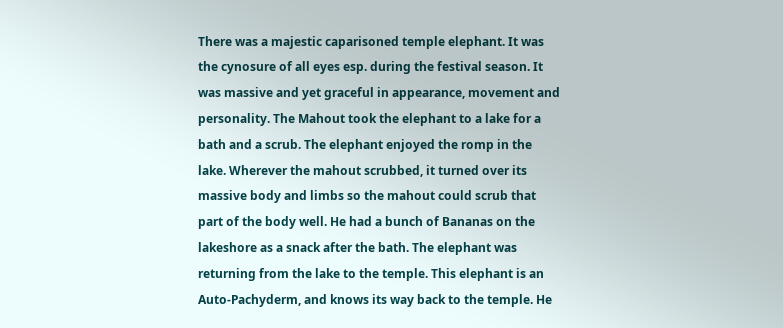There was a majestic caparisoned temple elephant. It was the cynosure of all eyes esp. during the festival season. It was massive and yet graceful in appearance, movement and personality. The Mahout took the elephant to a lake for a bath and a scrub. The elephant enjoyed the romp in the lake. Wherever the mahout scrubbed, it turned over its massive body and limbs so the mahout could scrub that part of the body well. He had a bunch of Bananas on the lakeshore as a snack after the bath. The elephant was returning from the lake to the temple. This elephant is an Auto-Pachyderm, and knows its way back to the temple. He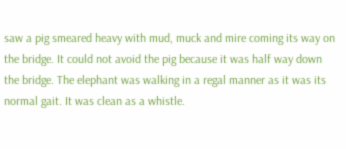saw a pig smeared heavy with mud, muck and mire coming its way on the bridge. It could not avoid the pig because it was half way down the bridge. The elephant was walking in a regal manner as it was its normal gait. It was clean as a whistle.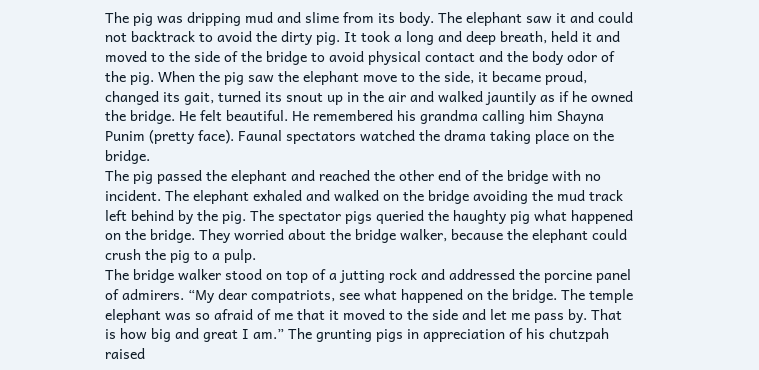The pig was dripping mud and slime from its body. The elephant saw it and could not backtrack to avoid the dirty pig. It took a long and deep breath, held it and moved to the side of the bridge to avoid physical contact and the body odor of the pig. When the pig saw the elephant move to the side, it became proud, changed its gait, turned its snout up in the air and walked jauntily as if he owned the bridge. He felt beautiful. He remembered his grandma calling him Shayna Punim (pretty face). Faunal spectators watched the drama taking place on the bridge.
The pig passed the elephant and reached the other end of the bridge with no incident. The elephant exhaled and walked on the bridge avoiding the mud track left behind by the pig. The spectator pigs queried the haughty pig what happened on the bridge. They worried about the bridge walker, because the elephant could crush the pig to a pulp.
The bridge walker stood on top of a jutting rock and addressed the porcine panel of admirers. “My dear compatriots, see what happened on the bridge. The temple elephant was so afraid of me that it moved to the side and let me pass by. That is how big and great I am.” The grunting pigs in appreciation of his chutzpah raised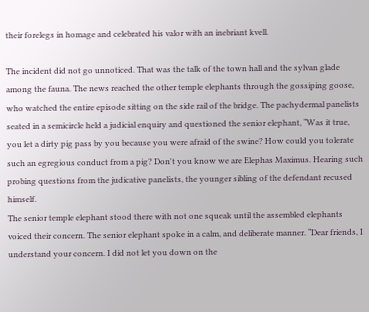their forelegs in homage and celebrated his valor with an inebriant kvell.

The incident did not go unnoticed. That was the talk of the town hall and the sylvan glade among the fauna. The news reached the other temple elephants through the gossiping goose, who watched the entire episode sitting on the side rail of the bridge. The pachydermal panelists seated in a semicircle held a judicial enquiry and questioned the senior elephant, “Was it true, you let a dirty pig pass by you because you were afraid of the swine? How could you tolerate such an egregious conduct from a pig? Don't you know we are Elephas Maximus. Hearing such probing questions from the judicative panelists, the younger sibling of the defendant recused himself.
The senior temple elephant stood there with not one squeak until the assembled elephants voiced their concern. The senior elephant spoke in a calm, and deliberate manner. “Dear friends, I understand your concern. I did not let you down on the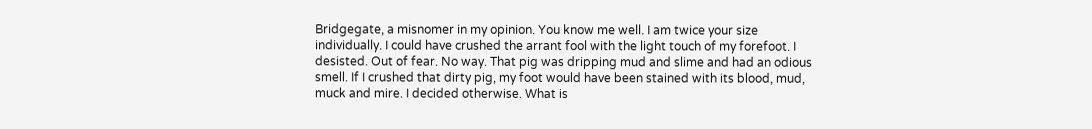Bridgegate, a misnomer in my opinion. You know me well. I am twice your size individually. I could have crushed the arrant fool with the light touch of my forefoot. I desisted. Out of fear. No way. That pig was dripping mud and slime and had an odious smell. If I crushed that dirty pig, my foot would have been stained with its blood, mud, muck and mire. I decided otherwise. What is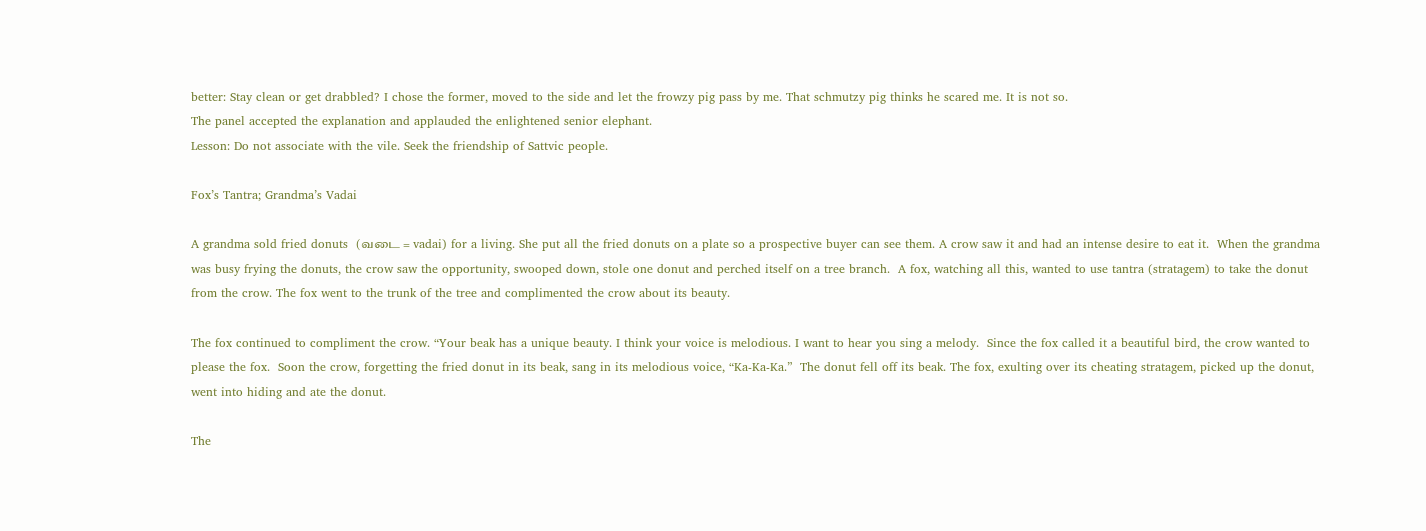better: Stay clean or get drabbled? I chose the former, moved to the side and let the frowzy pig pass by me. That schmutzy pig thinks he scared me. It is not so.
The panel accepted the explanation and applauded the enlightened senior elephant.
Lesson: Do not associate with the vile. Seek the friendship of Sattvic people.

Fox’s Tantra; Grandma’s Vadai

A grandma sold fried donuts  (வடை = vadai) for a living. She put all the fried donuts on a plate so a prospective buyer can see them. A crow saw it and had an intense desire to eat it.  When the grandma was busy frying the donuts, the crow saw the opportunity, swooped down, stole one donut and perched itself on a tree branch.  A fox, watching all this, wanted to use tantra (stratagem) to take the donut from the crow. The fox went to the trunk of the tree and complimented the crow about its beauty.

The fox continued to compliment the crow. “Your beak has a unique beauty. I think your voice is melodious. I want to hear you sing a melody.  Since the fox called it a beautiful bird, the crow wanted to please the fox.  Soon the crow, forgetting the fried donut in its beak, sang in its melodious voice, “Ka-Ka-Ka.”  The donut fell off its beak. The fox, exulting over its cheating stratagem, picked up the donut, went into hiding and ate the donut.

The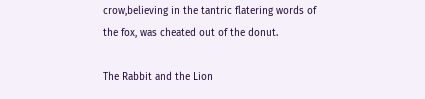crow,believing in the tantric flatering words of the fox, was cheated out of the donut.

The Rabbit and the Lion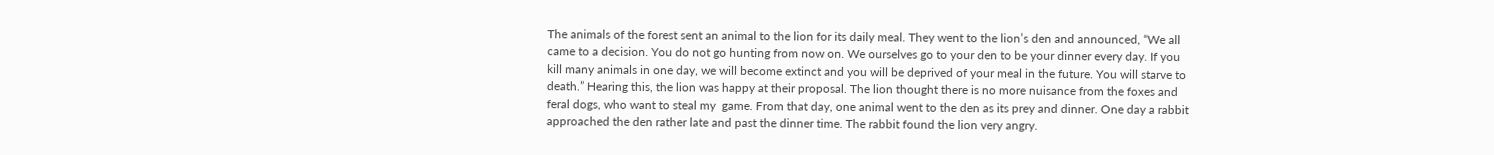The animals of the forest sent an animal to the lion for its daily meal. They went to the lion’s den and announced, “We all came to a decision. You do not go hunting from now on. We ourselves go to your den to be your dinner every day. If you kill many animals in one day, we will become extinct and you will be deprived of your meal in the future. You will starve to death.” Hearing this, the lion was happy at their proposal. The lion thought there is no more nuisance from the foxes and feral dogs, who want to steal my  game. From that day, one animal went to the den as its prey and dinner. One day a rabbit approached the den rather late and past the dinner time. The rabbit found the lion very angry.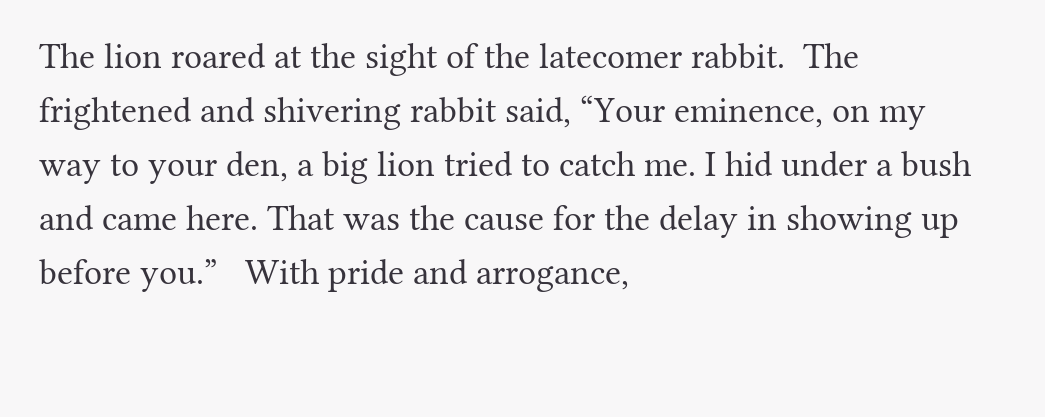The lion roared at the sight of the latecomer rabbit.  The frightened and shivering rabbit said, “Your eminence, on my way to your den, a big lion tried to catch me. I hid under a bush and came here. That was the cause for the delay in showing up before you.”   With pride and arrogance,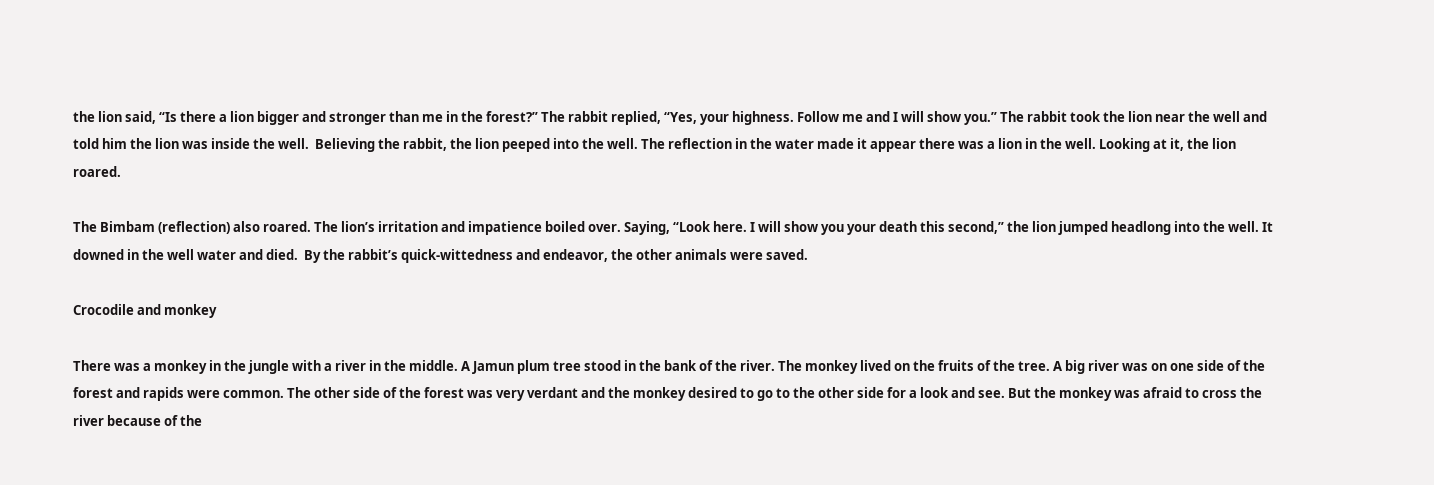the lion said, “Is there a lion bigger and stronger than me in the forest?” The rabbit replied, “Yes, your highness. Follow me and I will show you.” The rabbit took the lion near the well and told him the lion was inside the well.  Believing the rabbit, the lion peeped into the well. The reflection in the water made it appear there was a lion in the well. Looking at it, the lion roared.

The Bimbam (reflection) also roared. The lion’s irritation and impatience boiled over. Saying, “Look here. I will show you your death this second,” the lion jumped headlong into the well. It downed in the well water and died.  By the rabbit’s quick-wittedness and endeavor, the other animals were saved.

Crocodile and monkey

There was a monkey in the jungle with a river in the middle. A Jamun plum tree stood in the bank of the river. The monkey lived on the fruits of the tree. A big river was on one side of the forest and rapids were common. The other side of the forest was very verdant and the monkey desired to go to the other side for a look and see. But the monkey was afraid to cross the river because of the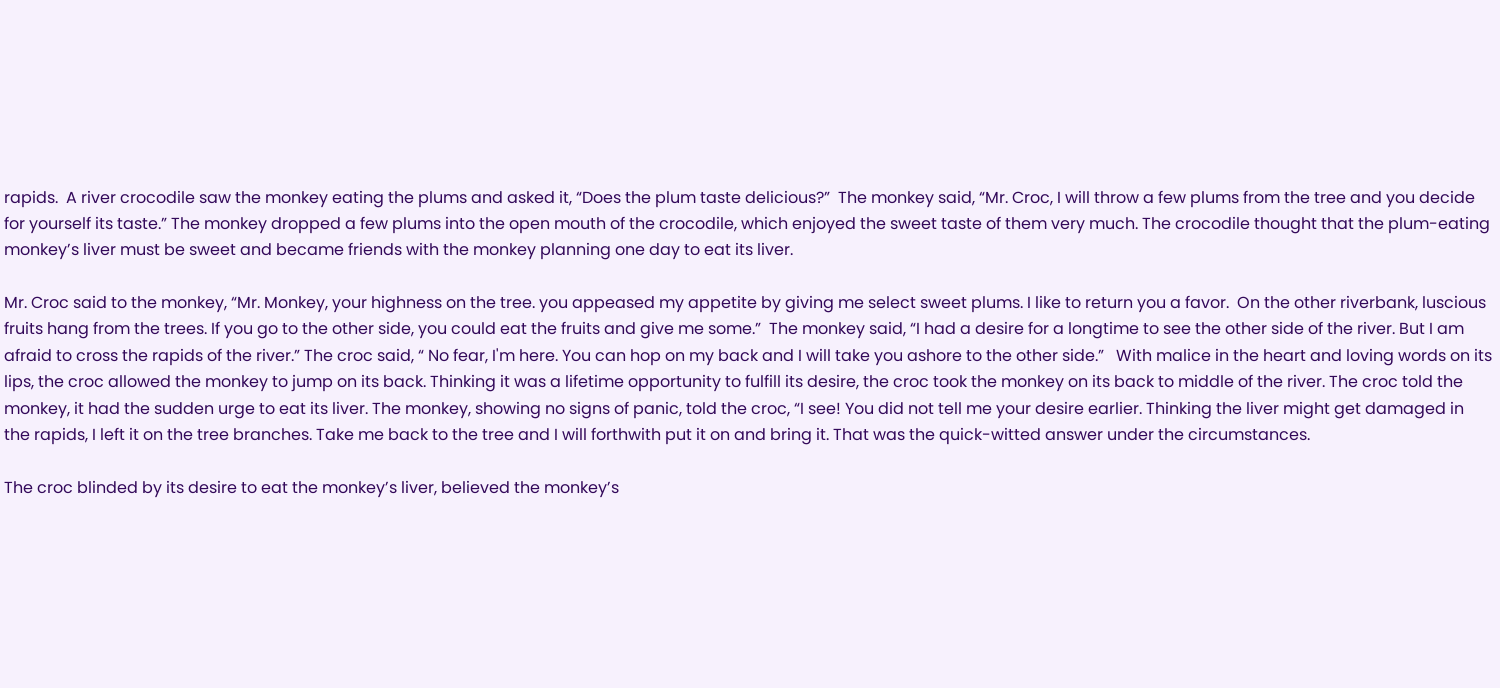rapids.  A river crocodile saw the monkey eating the plums and asked it, “Does the plum taste delicious?”  The monkey said, “Mr. Croc, I will throw a few plums from the tree and you decide for yourself its taste.” The monkey dropped a few plums into the open mouth of the crocodile, which enjoyed the sweet taste of them very much. The crocodile thought that the plum-eating monkey’s liver must be sweet and became friends with the monkey planning one day to eat its liver.

Mr. Croc said to the monkey, “Mr. Monkey, your highness on the tree. you appeased my appetite by giving me select sweet plums. I like to return you a favor.  On the other riverbank, luscious fruits hang from the trees. If you go to the other side, you could eat the fruits and give me some.”  The monkey said, “I had a desire for a longtime to see the other side of the river. But I am afraid to cross the rapids of the river.” The croc said, “ No fear, I'm here. You can hop on my back and I will take you ashore to the other side.”   With malice in the heart and loving words on its lips, the croc allowed the monkey to jump on its back. Thinking it was a lifetime opportunity to fulfill its desire, the croc took the monkey on its back to middle of the river. The croc told the monkey, it had the sudden urge to eat its liver. The monkey, showing no signs of panic, told the croc, “I see! You did not tell me your desire earlier. Thinking the liver might get damaged in the rapids, I left it on the tree branches. Take me back to the tree and I will forthwith put it on and bring it. That was the quick-witted answer under the circumstances.

The croc blinded by its desire to eat the monkey’s liver, believed the monkey’s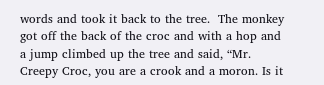words and took it back to the tree.  The monkey got off the back of the croc and with a hop and a jump climbed up the tree and said, “Mr. Creepy Croc, you are a crook and a moron. Is it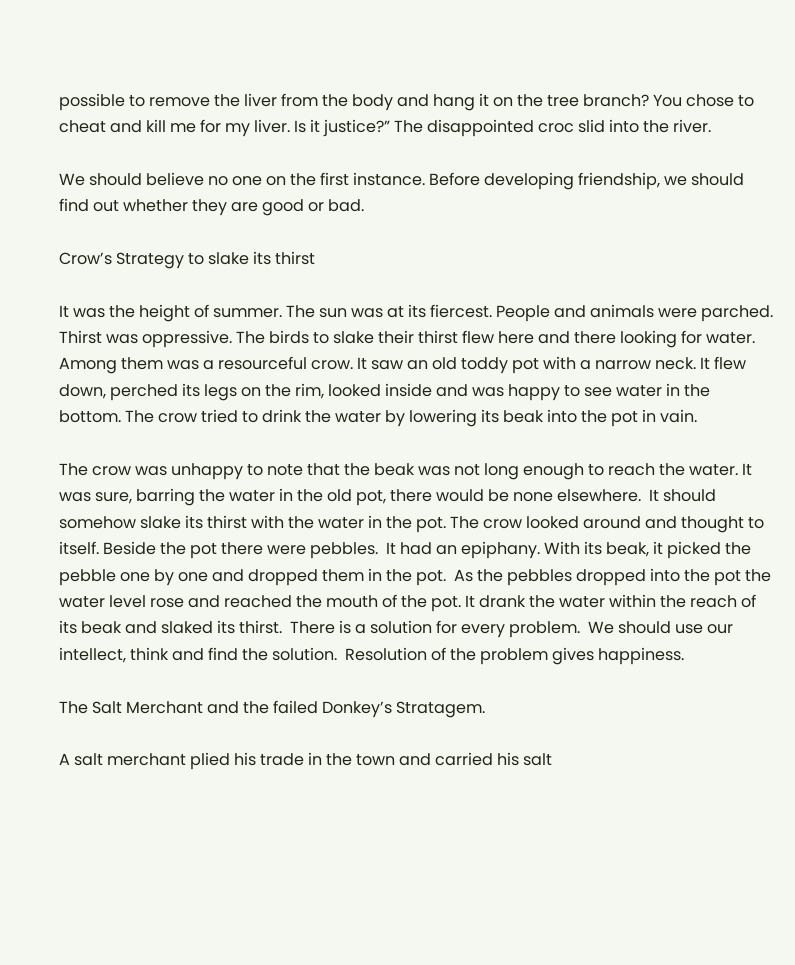possible to remove the liver from the body and hang it on the tree branch? You chose to cheat and kill me for my liver. Is it justice?” The disappointed croc slid into the river.

We should believe no one on the first instance. Before developing friendship, we should find out whether they are good or bad.

Crow’s Strategy to slake its thirst

It was the height of summer. The sun was at its fiercest. People and animals were parched. Thirst was oppressive. The birds to slake their thirst flew here and there looking for water. Among them was a resourceful crow. It saw an old toddy pot with a narrow neck. It flew down, perched its legs on the rim, looked inside and was happy to see water in the bottom. The crow tried to drink the water by lowering its beak into the pot in vain.

The crow was unhappy to note that the beak was not long enough to reach the water. It was sure, barring the water in the old pot, there would be none elsewhere.  It should somehow slake its thirst with the water in the pot. The crow looked around and thought to itself. Beside the pot there were pebbles.  It had an epiphany. With its beak, it picked the pebble one by one and dropped them in the pot.  As the pebbles dropped into the pot the water level rose and reached the mouth of the pot. It drank the water within the reach of its beak and slaked its thirst.  There is a solution for every problem.  We should use our intellect, think and find the solution.  Resolution of the problem gives happiness.

The Salt Merchant and the failed Donkey’s Stratagem.

A salt merchant plied his trade in the town and carried his salt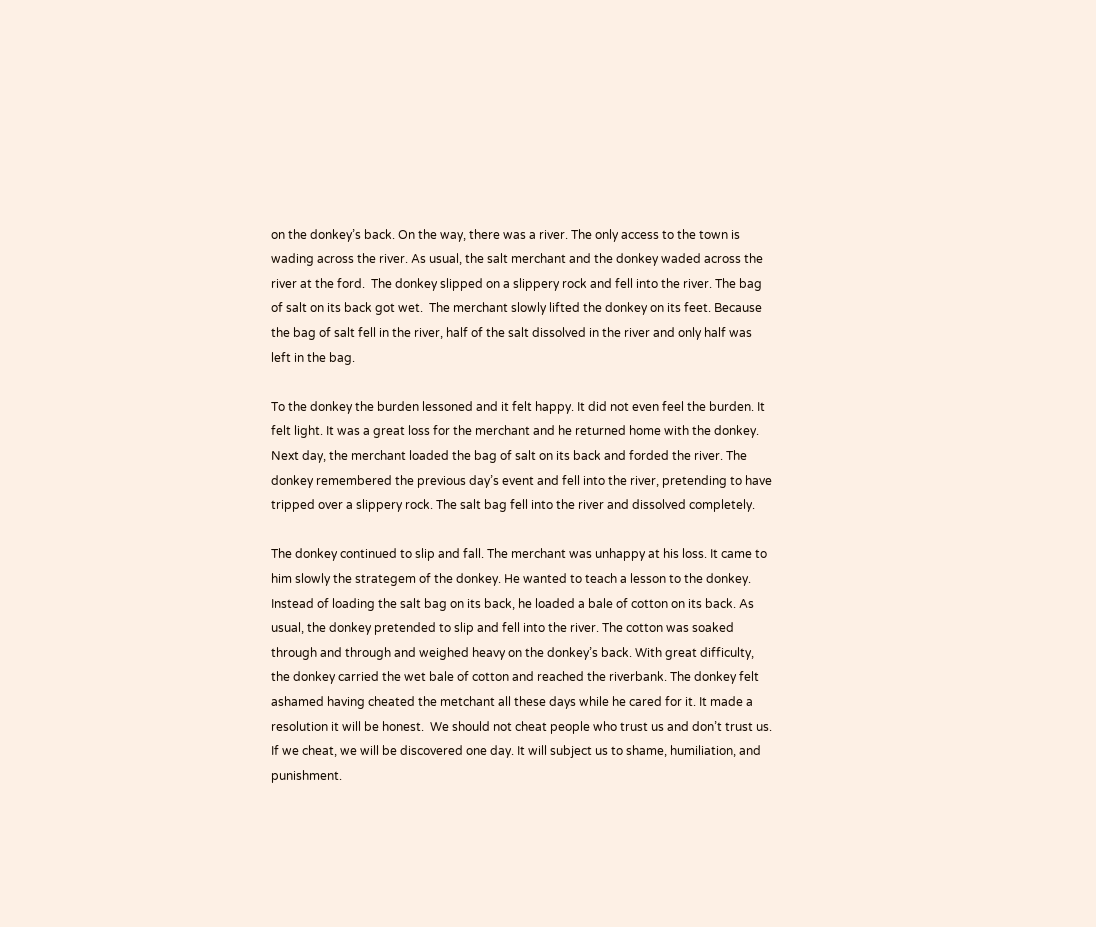on the donkey’s back. On the way, there was a river. The only access to the town is wading across the river. As usual, the salt merchant and the donkey waded across the river at the ford.  The donkey slipped on a slippery rock and fell into the river. The bag of salt on its back got wet.  The merchant slowly lifted the donkey on its feet. Because the bag of salt fell in the river, half of the salt dissolved in the river and only half was left in the bag.

To the donkey the burden lessoned and it felt happy. It did not even feel the burden. It felt light. It was a great loss for the merchant and he returned home with the donkey.  Next day, the merchant loaded the bag of salt on its back and forded the river. The donkey remembered the previous day’s event and fell into the river, pretending to have tripped over a slippery rock. The salt bag fell into the river and dissolved completely.

The donkey continued to slip and fall. The merchant was unhappy at his loss. It came to him slowly the strategem of the donkey. He wanted to teach a lesson to the donkey. Instead of loading the salt bag on its back, he loaded a bale of cotton on its back. As usual, the donkey pretended to slip and fell into the river. The cotton was soaked through and through and weighed heavy on the donkey’s back. With great difficulty, the donkey carried the wet bale of cotton and reached the riverbank. The donkey felt ashamed having cheated the metchant all these days while he cared for it. It made a resolution it will be honest.  We should not cheat people who trust us and don’t trust us. If we cheat, we will be discovered one day. It will subject us to shame, humiliation, and punishment.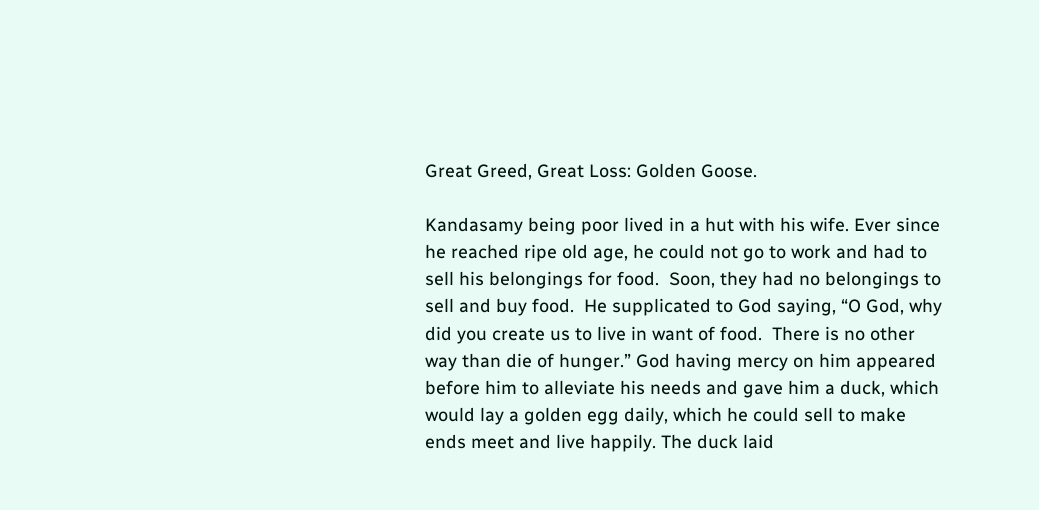Great Greed, Great Loss: Golden Goose.

Kandasamy being poor lived in a hut with his wife. Ever since he reached ripe old age, he could not go to work and had to sell his belongings for food.  Soon, they had no belongings to sell and buy food.  He supplicated to God saying, “O God, why did you create us to live in want of food.  There is no other way than die of hunger.” God having mercy on him appeared before him to alleviate his needs and gave him a duck, which would lay a golden egg daily, which he could sell to make ends meet and live happily. The duck laid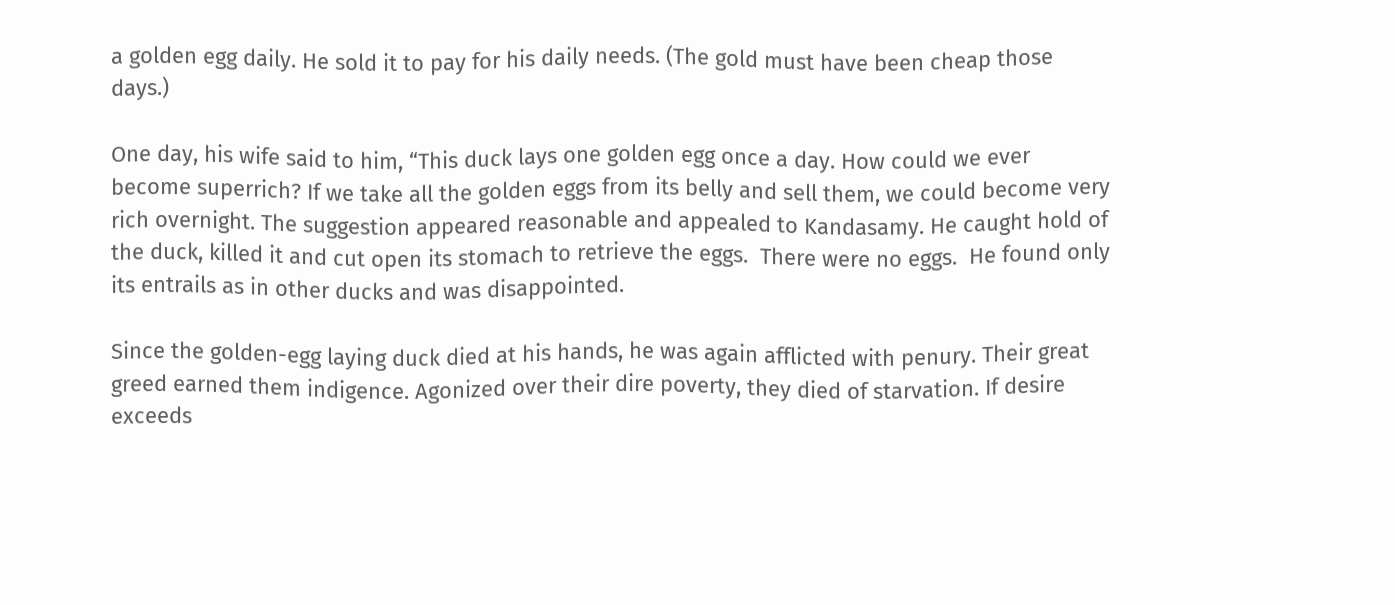a golden egg daily. He sold it to pay for his daily needs. (The gold must have been cheap those days.)

One day, his wife said to him, “This duck lays one golden egg once a day. How could we ever become superrich? If we take all the golden eggs from its belly and sell them, we could become very rich overnight. The suggestion appeared reasonable and appealed to Kandasamy. He caught hold of the duck, killed it and cut open its stomach to retrieve the eggs.  There were no eggs.  He found only its entrails as in other ducks and was disappointed.

Since the golden-egg laying duck died at his hands, he was again afflicted with penury. Their great greed earned them indigence. Agonized over their dire poverty, they died of starvation. If desire exceeds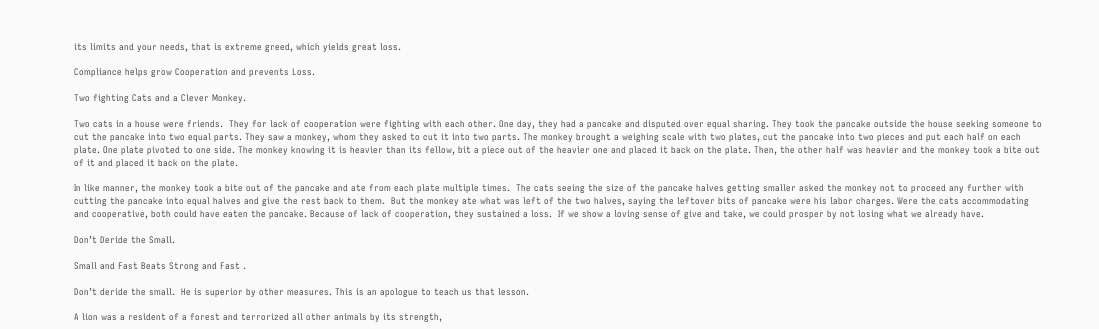its limits and your needs, that is extreme greed, which yields great loss.

Compliance helps grow Cooperation and prevents Loss.

Two fighting Cats and a Clever Monkey.

Two cats in a house were friends.  They for lack of cooperation were fighting with each other. One day, they had a pancake and disputed over equal sharing. They took the pancake outside the house seeking someone to cut the pancake into two equal parts. They saw a monkey, whom they asked to cut it into two parts. The monkey brought a weighing scale with two plates, cut the pancake into two pieces and put each half on each plate. One plate pivoted to one side. The monkey knowing it is heavier than its fellow, bit a piece out of the heavier one and placed it back on the plate. Then, the other half was heavier and the monkey took a bite out of it and placed it back on the plate.

In like manner, the monkey took a bite out of the pancake and ate from each plate multiple times.  The cats seeing the size of the pancake halves getting smaller asked the monkey not to proceed any further with cutting the pancake into equal halves and give the rest back to them.  But the monkey ate what was left of the two halves, saying the leftover bits of pancake were his labor charges. Were the cats accommodating and cooperative, both could have eaten the pancake. Because of lack of cooperation, they sustained a loss.  If we show a loving sense of give and take, we could prosper by not losing what we already have.

Don’t Deride the Small.

Small and Fast Beats Strong and Fast .

Don’t deride the small.  He is superior by other measures. This is an apologue to teach us that lesson.

A lion was a resident of a forest and terrorized all other animals by its strength,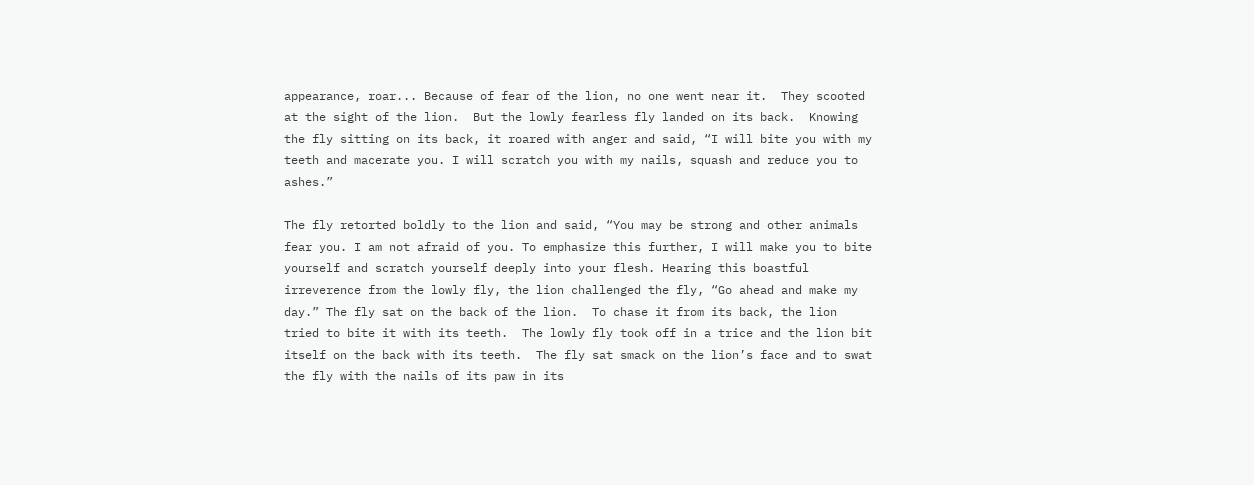appearance, roar... Because of fear of the lion, no one went near it.  They scooted at the sight of the lion.  But the lowly fearless fly landed on its back.  Knowing the fly sitting on its back, it roared with anger and said, “I will bite you with my teeth and macerate you. I will scratch you with my nails, squash and reduce you to ashes.”

The fly retorted boldly to the lion and said, “You may be strong and other animals fear you. I am not afraid of you. To emphasize this further, I will make you to bite yourself and scratch yourself deeply into your flesh. Hearing this boastful irreverence from the lowly fly, the lion challenged the fly, “Go ahead and make my day.” The fly sat on the back of the lion.  To chase it from its back, the lion tried to bite it with its teeth.  The lowly fly took off in a trice and the lion bit itself on the back with its teeth.  The fly sat smack on the lion’s face and to swat the fly with the nails of its paw in its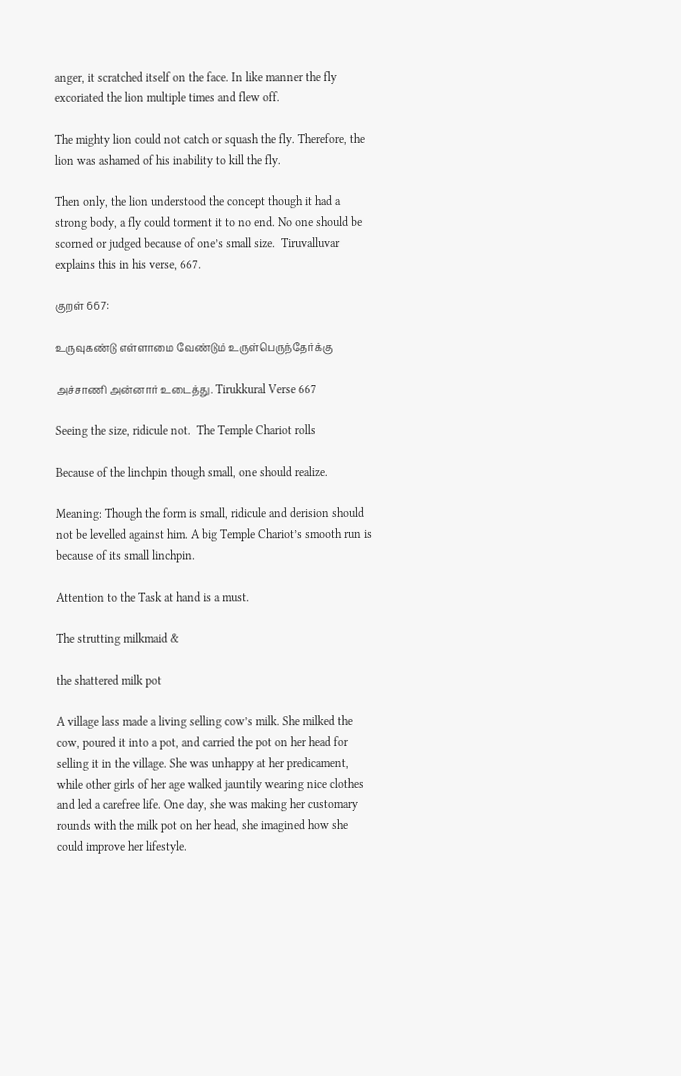anger, it scratched itself on the face. In like manner the fly excoriated the lion multiple times and flew off.

The mighty lion could not catch or squash the fly. Therefore, the lion was ashamed of his inability to kill the fly.

Then only, the lion understood the concept though it had a strong body, a fly could torment it to no end. No one should be scorned or judged because of one’s small size.  Tiruvalluvar explains this in his verse, 667.

குறள் 667:

உருவுகண்டு எள்ளாமை வேண்டும் உருள்பெருந்தேர்க்கு

அச்சாணி அன்னார் உடைத்து. Tirukkural Verse 667

Seeing the size, ridicule not.  The Temple Chariot rolls

Because of the linchpin though small, one should realize.

Meaning: Though the form is small, ridicule and derision should not be levelled against him. A big Temple Chariot’s smooth run is because of its small linchpin.

Attention to the Task at hand is a must.

The strutting milkmaid &

the shattered milk pot

A village lass made a living selling cow’s milk. She milked the cow, poured it into a pot, and carried the pot on her head for selling it in the village. She was unhappy at her predicament, while other girls of her age walked jauntily wearing nice clothes and led a carefree life. One day, she was making her customary rounds with the milk pot on her head, she imagined how she could improve her lifestyle.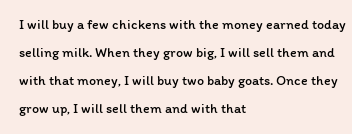I will buy a few chickens with the money earned today selling milk. When they grow big, I will sell them and with that money, I will buy two baby goats. Once they grow up, I will sell them and with that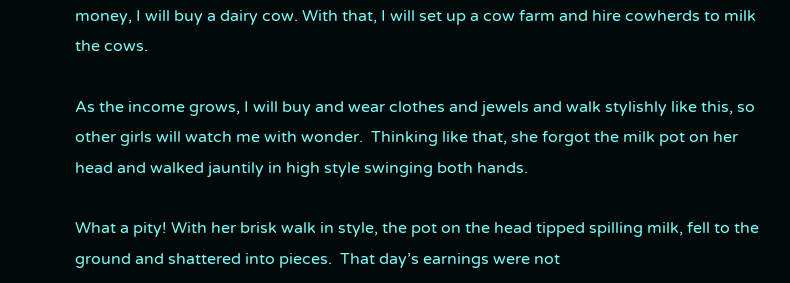money, I will buy a dairy cow. With that, I will set up a cow farm and hire cowherds to milk the cows.

As the income grows, I will buy and wear clothes and jewels and walk stylishly like this, so other girls will watch me with wonder.  Thinking like that, she forgot the milk pot on her head and walked jauntily in high style swinging both hands.

What a pity! With her brisk walk in style, the pot on the head tipped spilling milk, fell to the ground and shattered into pieces.  That day’s earnings were not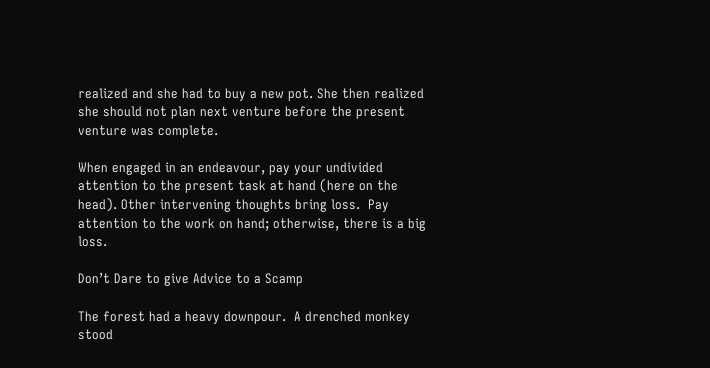realized and she had to buy a new pot. She then realized she should not plan next venture before the present venture was complete.

When engaged in an endeavour, pay your undivided attention to the present task at hand (here on the head). Other intervening thoughts bring loss.  Pay attention to the work on hand; otherwise, there is a big loss.

Don’t Dare to give Advice to a Scamp

The forest had a heavy downpour.  A drenched monkey stood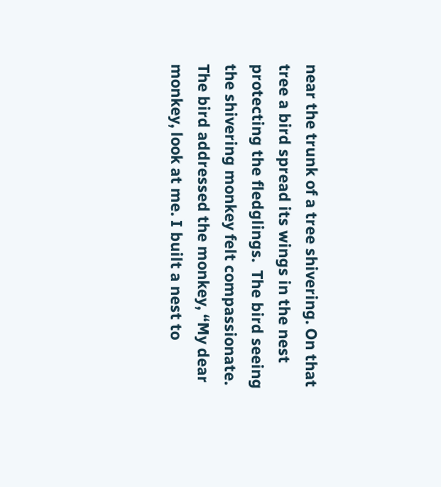near the trunk of a tree shivering. On that tree a bird spread its wings in the nest protecting the fledglings.  The bird seeing the shivering monkey felt compassionate. The bird addressed the monkey, “My dear monkey, look at me. I built a nest to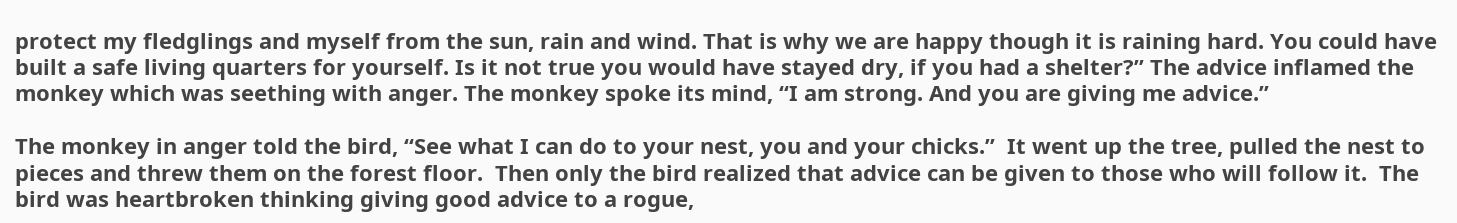protect my fledglings and myself from the sun, rain and wind. That is why we are happy though it is raining hard. You could have built a safe living quarters for yourself. Is it not true you would have stayed dry, if you had a shelter?” The advice inflamed the monkey which was seething with anger. The monkey spoke its mind, “I am strong. And you are giving me advice.”

The monkey in anger told the bird, “See what I can do to your nest, you and your chicks.”  It went up the tree, pulled the nest to pieces and threw them on the forest floor.  Then only the bird realized that advice can be given to those who will follow it.  The bird was heartbroken thinking giving good advice to a rogue,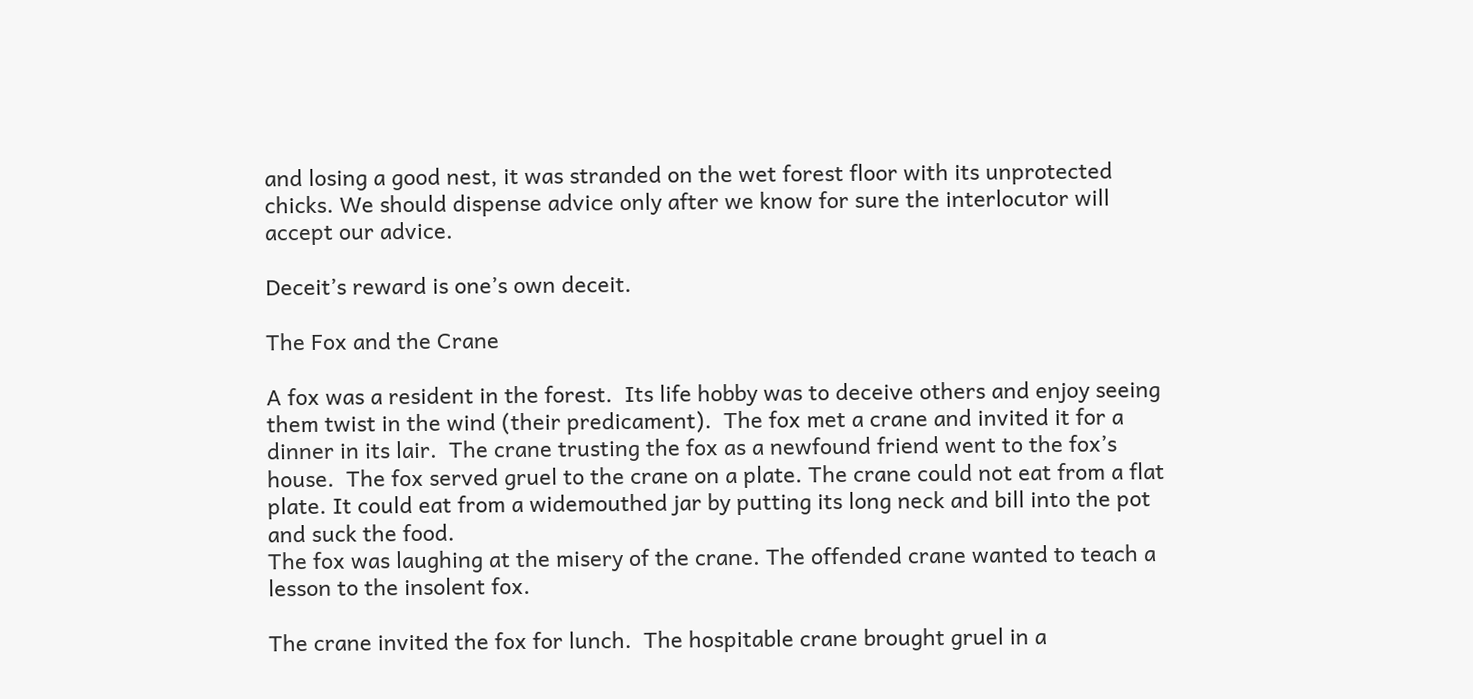and losing a good nest, it was stranded on the wet forest floor with its unprotected chicks. We should dispense advice only after we know for sure the interlocutor will accept our advice.

Deceit’s reward is one’s own deceit.

The Fox and the Crane

A fox was a resident in the forest.  Its life hobby was to deceive others and enjoy seeing them twist in the wind (their predicament).  The fox met a crane and invited it for a dinner in its lair.  The crane trusting the fox as a newfound friend went to the fox’s house.  The fox served gruel to the crane on a plate. The crane could not eat from a flat plate. It could eat from a widemouthed jar by putting its long neck and bill into the pot and suck the food.
The fox was laughing at the misery of the crane. The offended crane wanted to teach a lesson to the insolent fox.

The crane invited the fox for lunch.  The hospitable crane brought gruel in a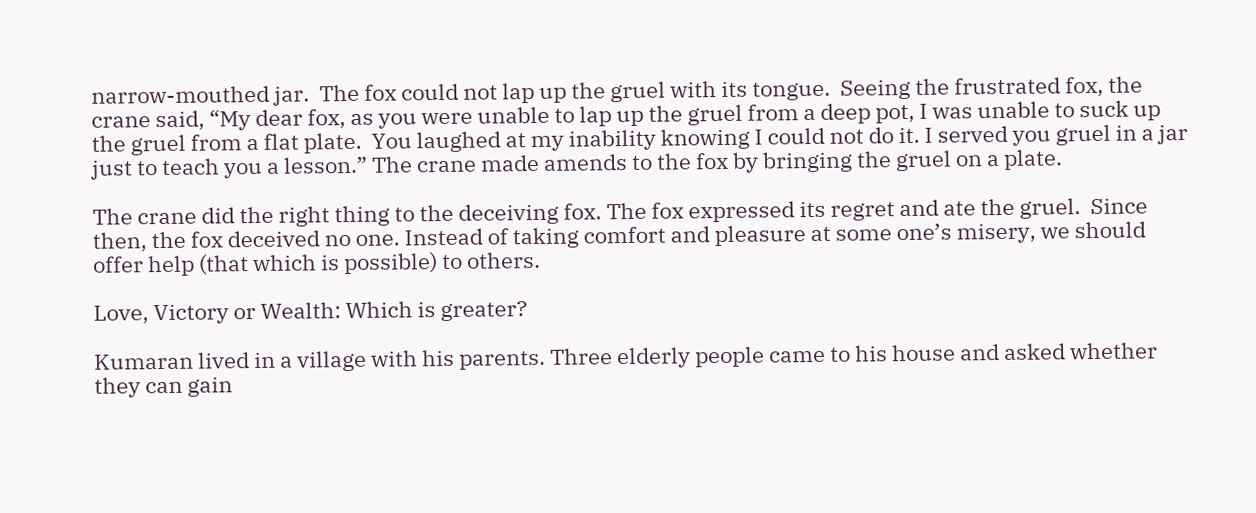narrow-mouthed jar.  The fox could not lap up the gruel with its tongue.  Seeing the frustrated fox, the crane said, “My dear fox, as you were unable to lap up the gruel from a deep pot, I was unable to suck up the gruel from a flat plate.  You laughed at my inability knowing I could not do it. I served you gruel in a jar just to teach you a lesson.” The crane made amends to the fox by bringing the gruel on a plate.

The crane did the right thing to the deceiving fox. The fox expressed its regret and ate the gruel.  Since then, the fox deceived no one. Instead of taking comfort and pleasure at some one’s misery, we should offer help (that which is possible) to others.

Love, Victory or Wealth: Which is greater?

Kumaran lived in a village with his parents. Three elderly people came to his house and asked whether they can gain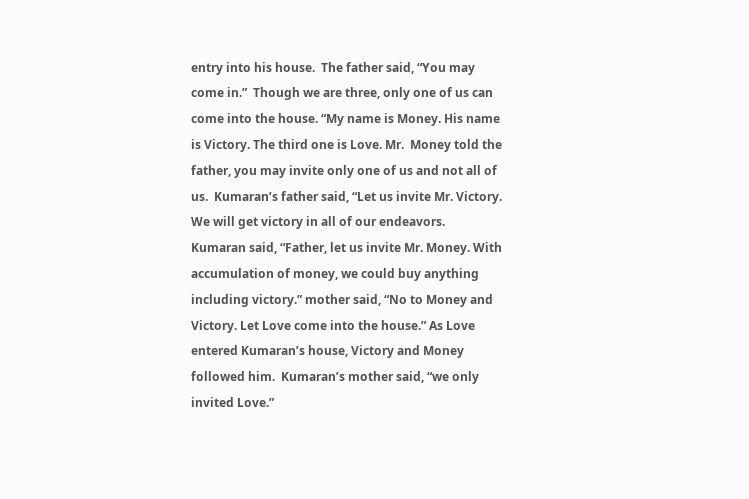entry into his house.  The father said, “You may come in.”  Though we are three, only one of us can come into the house. “My name is Money. His name is Victory. The third one is Love. Mr.  Money told the father, you may invite only one of us and not all of us.  Kumaran’s father said, “Let us invite Mr. Victory. We will get victory in all of our endeavors.
Kumaran said, “Father, let us invite Mr. Money. With accumulation of money, we could buy anything including victory.” mother said, “No to Money and Victory. Let Love come into the house.” As Love entered Kumaran’s house, Victory and Money followed him.  Kumaran’s mother said, “we only invited Love.”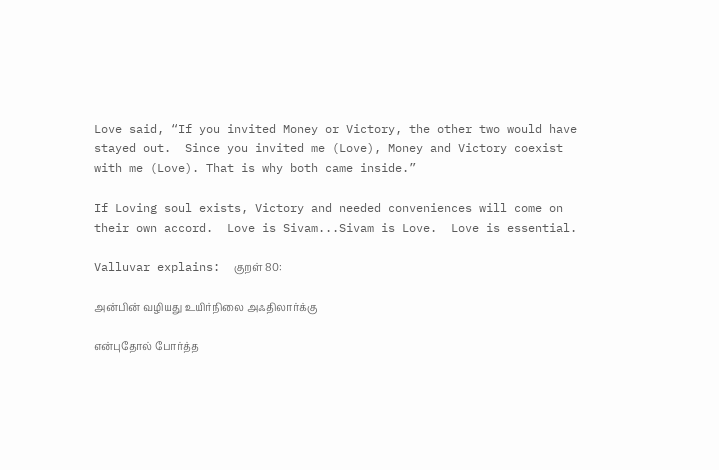Love said, “If you invited Money or Victory, the other two would have stayed out.  Since you invited me (Love), Money and Victory coexist with me (Love). That is why both came inside.”

If Loving soul exists, Victory and needed conveniences will come on their own accord.  Love is Sivam...Sivam is Love.  Love is essential.

Valluvar explains:  குறள் 80:

அன்பின் வழியது உயிர்நிலை அஃதிலார்க்கு

என்புதோல் போர்த்த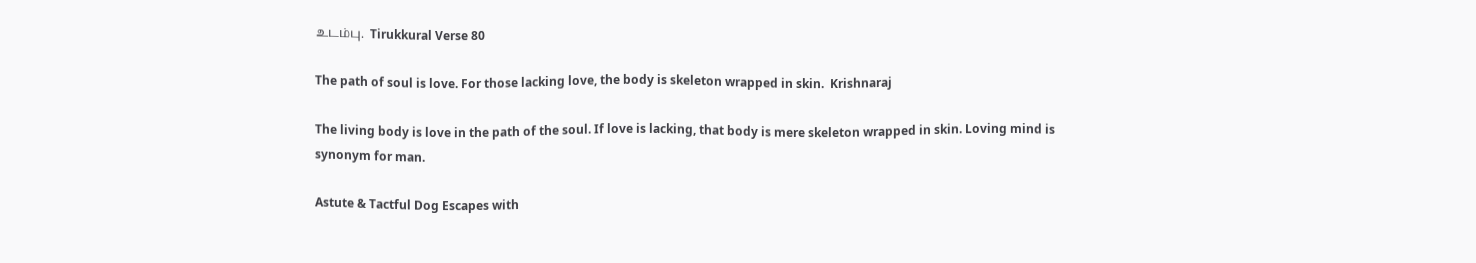உடம்பு.  Tirukkural Verse 80

The path of soul is love. For those lacking love, the body is skeleton wrapped in skin.  Krishnaraj

The living body is love in the path of the soul. If love is lacking, that body is mere skeleton wrapped in skin. Loving mind is synonym for man.

Astute & Tactful Dog Escapes with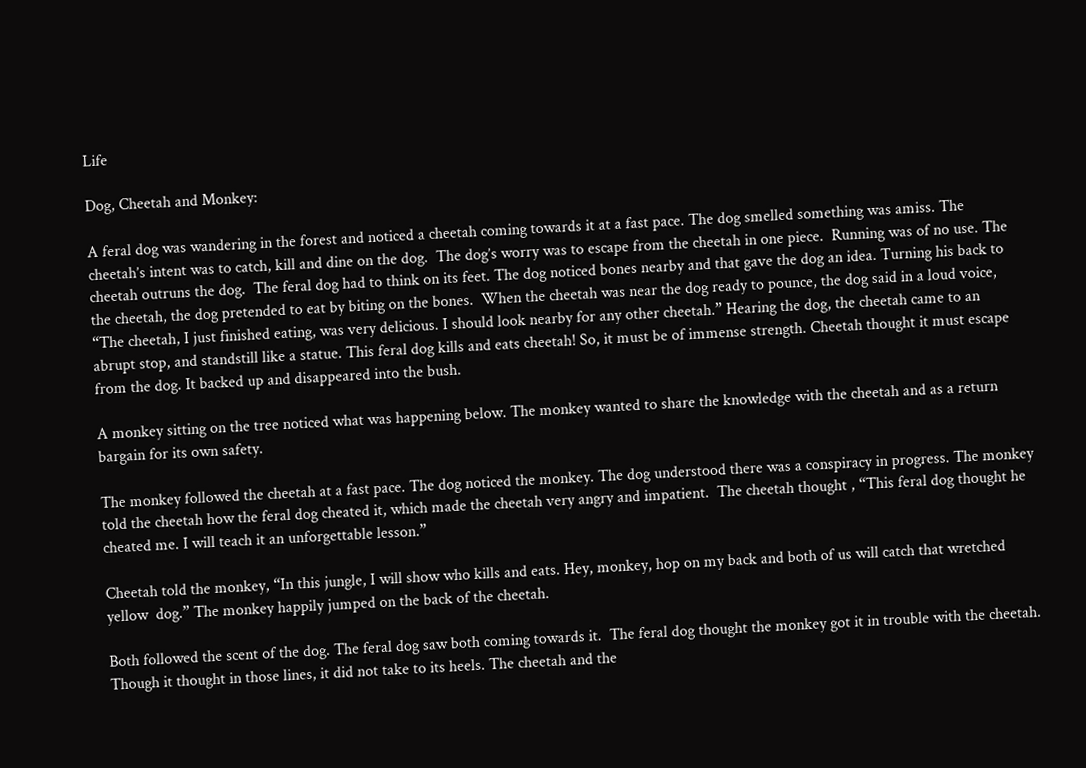Life

Dog, Cheetah and Monkey:

A feral dog was wandering in the forest and noticed a cheetah coming towards it at a fast pace. The dog smelled something was amiss. The cheetah’s intent was to catch, kill and dine on the dog.  The dog’s worry was to escape from the cheetah in one piece.  Running was of no use. The cheetah outruns the dog.  The feral dog had to think on its feet. The dog noticed bones nearby and that gave the dog an idea. Turning his back to the cheetah, the dog pretended to eat by biting on the bones.  When the cheetah was near the dog ready to pounce, the dog said in a loud voice, “The cheetah, I just finished eating, was very delicious. I should look nearby for any other cheetah.” Hearing the dog, the cheetah came to an abrupt stop, and standstill like a statue. This feral dog kills and eats cheetah! So, it must be of immense strength. Cheetah thought it must escape from the dog. It backed up and disappeared into the bush.

A monkey sitting on the tree noticed what was happening below. The monkey wanted to share the knowledge with the cheetah and as a return bargain for its own safety.

The monkey followed the cheetah at a fast pace. The dog noticed the monkey. The dog understood there was a conspiracy in progress. The monkey told the cheetah how the feral dog cheated it, which made the cheetah very angry and impatient.  The cheetah thought , “This feral dog thought he cheated me. I will teach it an unforgettable lesson.”

Cheetah told the monkey, “In this jungle, I will show who kills and eats. Hey, monkey, hop on my back and both of us will catch that wretched yellow  dog.” The monkey happily jumped on the back of the cheetah.

Both followed the scent of the dog. The feral dog saw both coming towards it.  The feral dog thought the monkey got it in trouble with the cheetah. Though it thought in those lines, it did not take to its heels. The cheetah and the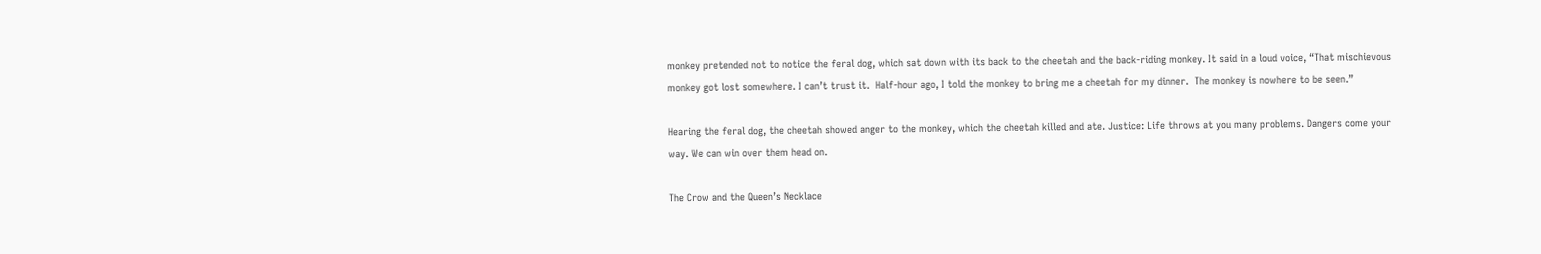monkey pretended not to notice the feral dog, which sat down with its back to the cheetah and the back-riding monkey. It said in a loud voice, “That mischievous monkey got lost somewhere. I can’t trust it.  Half-hour ago, I told the monkey to bring me a cheetah for my dinner.  The monkey is nowhere to be seen.”

Hearing the feral dog, the cheetah showed anger to the monkey, which the cheetah killed and ate. Justice: Life throws at you many problems. Dangers come your way. We can win over them head on.

The Crow and the Queen’s Necklace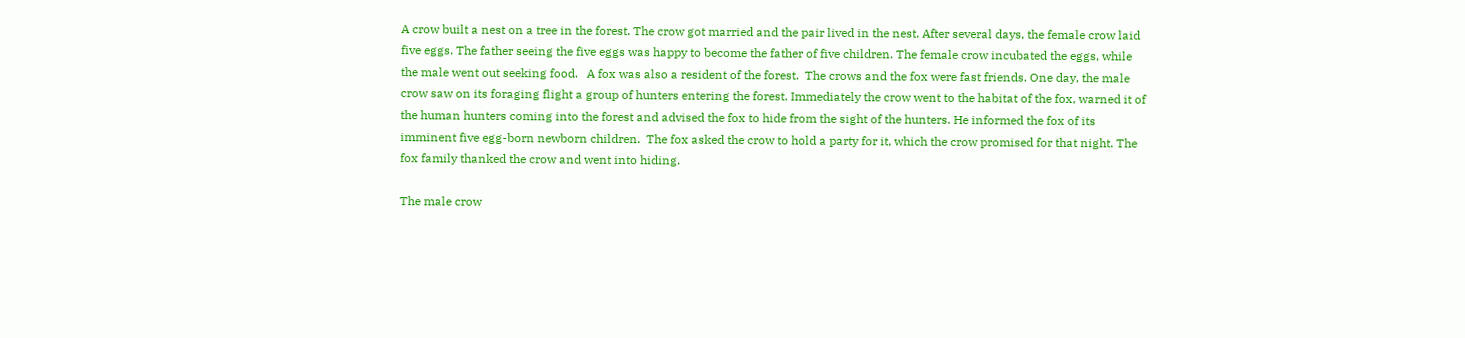A crow built a nest on a tree in the forest. The crow got married and the pair lived in the nest. After several days, the female crow laid five eggs. The father seeing the five eggs was happy to become the father of five children. The female crow incubated the eggs, while the male went out seeking food.   A fox was also a resident of the forest.  The crows and the fox were fast friends. One day, the male crow saw on its foraging flight a group of hunters entering the forest. Immediately the crow went to the habitat of the fox, warned it of the human hunters coming into the forest and advised the fox to hide from the sight of the hunters. He informed the fox of its imminent five egg-born newborn children.  The fox asked the crow to hold a party for it, which the crow promised for that night. The fox family thanked the crow and went into hiding.

The male crow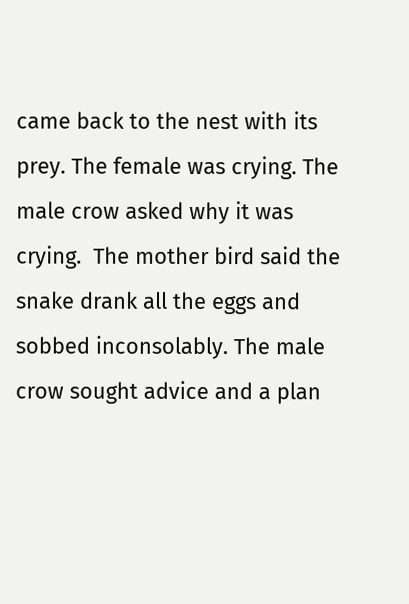came back to the nest with its prey. The female was crying. The male crow asked why it was crying.  The mother bird said the snake drank all the eggs and sobbed inconsolably. The male crow sought advice and a plan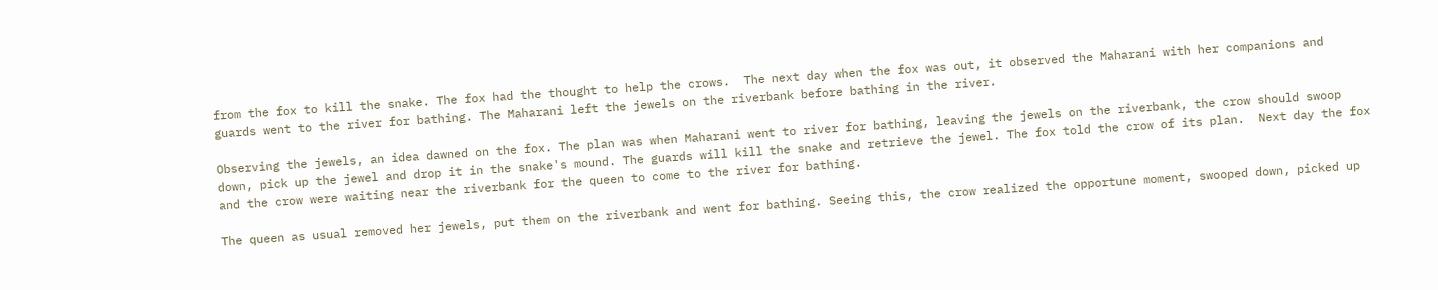from the fox to kill the snake. The fox had the thought to help the crows.  The next day when the fox was out, it observed the Maharani with her companions and guards went to the river for bathing. The Maharani left the jewels on the riverbank before bathing in the river.

Observing the jewels, an idea dawned on the fox. The plan was when Maharani went to river for bathing, leaving the jewels on the riverbank, the crow should swoop down, pick up the jewel and drop it in the snake's mound. The guards will kill the snake and retrieve the jewel. The fox told the crow of its plan.  Next day the fox and the crow were waiting near the riverbank for the queen to come to the river for bathing.

The queen as usual removed her jewels, put them on the riverbank and went for bathing. Seeing this, the crow realized the opportune moment, swooped down, picked up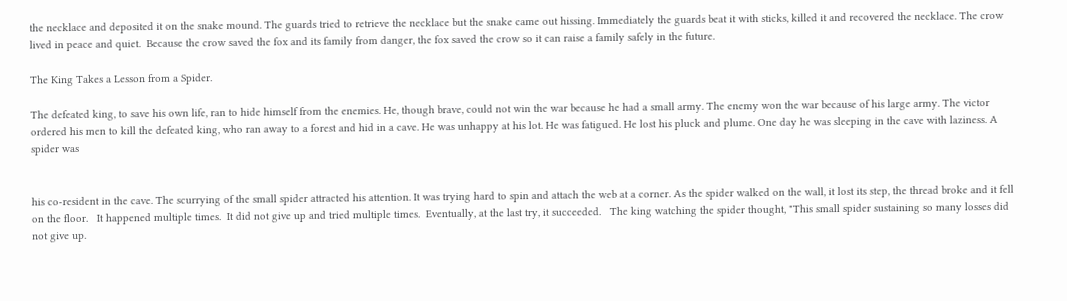the necklace and deposited it on the snake mound. The guards tried to retrieve the necklace but the snake came out hissing. Immediately the guards beat it with sticks, killed it and recovered the necklace. The crow lived in peace and quiet.  Because the crow saved the fox and its family from danger, the fox saved the crow so it can raise a family safely in the future.

The King Takes a Lesson from a Spider.

The defeated king, to save his own life, ran to hide himself from the enemies. He, though brave, could not win the war because he had a small army. The enemy won the war because of his large army. The victor ordered his men to kill the defeated king, who ran away to a forest and hid in a cave. He was unhappy at his lot. He was fatigued. He lost his pluck and plume. One day he was sleeping in the cave with laziness. A spider was


his co-resident in the cave. The scurrying of the small spider attracted his attention. It was trying hard to spin and attach the web at a corner. As the spider walked on the wall, it lost its step, the thread broke and it fell on the floor.   It happened multiple times.  It did not give up and tried multiple times.  Eventually, at the last try, it succeeded.   The king watching the spider thought, "This small spider sustaining so many losses did not give up.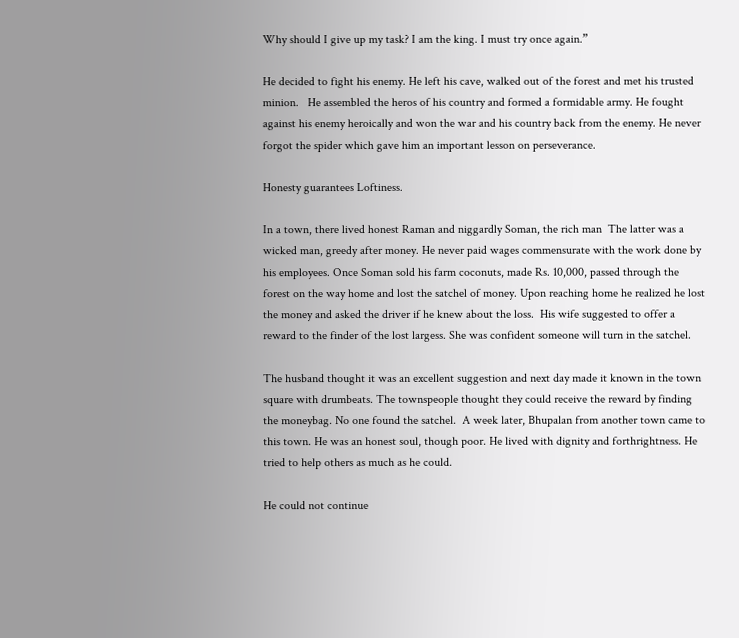Why should I give up my task? I am the king. I must try once again.”

He decided to fight his enemy. He left his cave, walked out of the forest and met his trusted minion.   He assembled the heros of his country and formed a formidable army. He fought against his enemy heroically and won the war and his country back from the enemy. He never forgot the spider which gave him an important lesson on perseverance.

Honesty guarantees Loftiness.

In a town, there lived honest Raman and niggardly Soman, the rich man  The latter was a wicked man, greedy after money. He never paid wages commensurate with the work done by his employees. Once Soman sold his farm coconuts, made Rs. 10,000, passed through the forest on the way home and lost the satchel of money. Upon reaching home he realized he lost the money and asked the driver if he knew about the loss.  His wife suggested to offer a reward to the finder of the lost largess. She was confident someone will turn in the satchel.

The husband thought it was an excellent suggestion and next day made it known in the town square with drumbeats. The townspeople thought they could receive the reward by finding the moneybag. No one found the satchel.  A week later, Bhupalan from another town came to this town. He was an honest soul, though poor. He lived with dignity and forthrightness. He tried to help others as much as he could.

He could not continue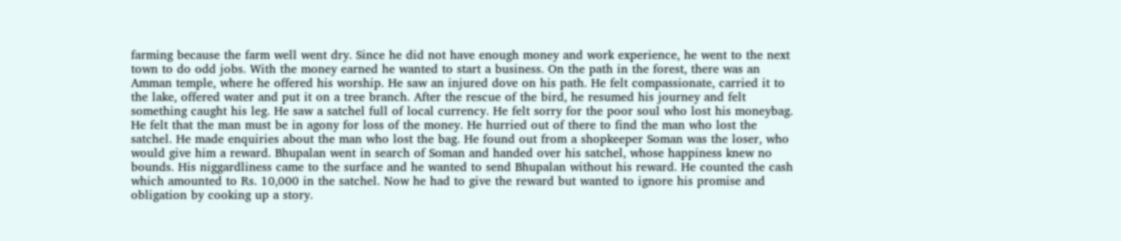farming because the farm well went dry. Since he did not have enough money and work experience, he went to the next town to do odd jobs. With the money earned he wanted to start a business. On the path in the forest, there was an Amman temple, where he offered his worship. He saw an injured dove on his path. He felt compassionate, carried it to the lake, offered water and put it on a tree branch. After the rescue of the bird, he resumed his journey and felt something caught his leg. He saw a satchel full of local currency. He felt sorry for the poor soul who lost his moneybag. He felt that the man must be in agony for loss of the money. He hurried out of there to find the man who lost the satchel. He made enquiries about the man who lost the bag. He found out from a shopkeeper Soman was the loser, who would give him a reward. Bhupalan went in search of Soman and handed over his satchel, whose happiness knew no bounds. His niggardliness came to the surface and he wanted to send Bhupalan without his reward. He counted the cash which amounted to Rs. 10,000 in the satchel. Now he had to give the reward but wanted to ignore his promise and obligation by cooking up a story.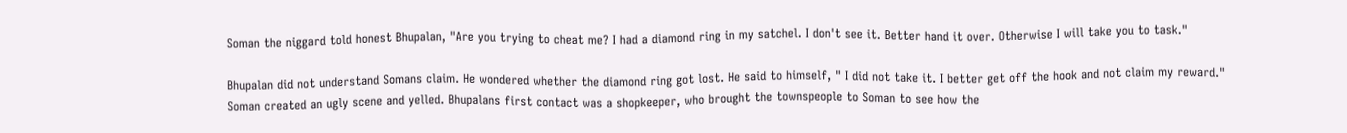Soman the niggard told honest Bhupalan, "Are you trying to cheat me? I had a diamond ring in my satchel. I don't see it. Better hand it over. Otherwise I will take you to task."

Bhupalan did not understand Somans claim. He wondered whether the diamond ring got lost. He said to himself, " I did not take it. I better get off the hook and not claim my reward."  Soman created an ugly scene and yelled. Bhupalans first contact was a shopkeeper, who brought the townspeople to Soman to see how the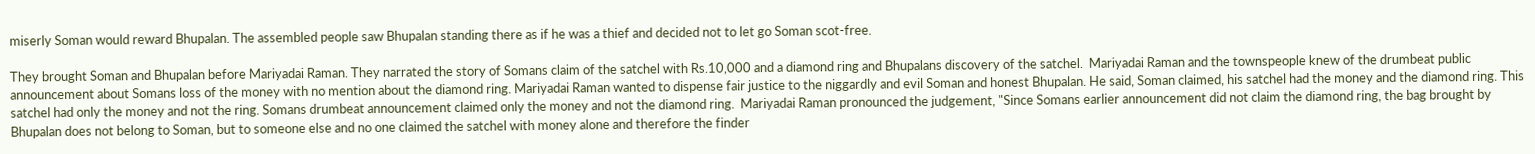miserly Soman would reward Bhupalan. The assembled people saw Bhupalan standing there as if he was a thief and decided not to let go Soman scot-free.

They brought Soman and Bhupalan before Mariyadai Raman. They narrated the story of Somans claim of the satchel with Rs.10,000 and a diamond ring and Bhupalans discovery of the satchel.  Mariyadai Raman and the townspeople knew of the drumbeat public announcement about Somans loss of the money with no mention about the diamond ring. Mariyadai Raman wanted to dispense fair justice to the niggardly and evil Soman and honest Bhupalan. He said, Soman claimed, his satchel had the money and the diamond ring. This satchel had only the money and not the ring. Somans drumbeat announcement claimed only the money and not the diamond ring.  Mariyadai Raman pronounced the judgement, "Since Somans earlier announcement did not claim the diamond ring, the bag brought by Bhupalan does not belong to Soman, but to someone else and no one claimed the satchel with money alone and therefore the finder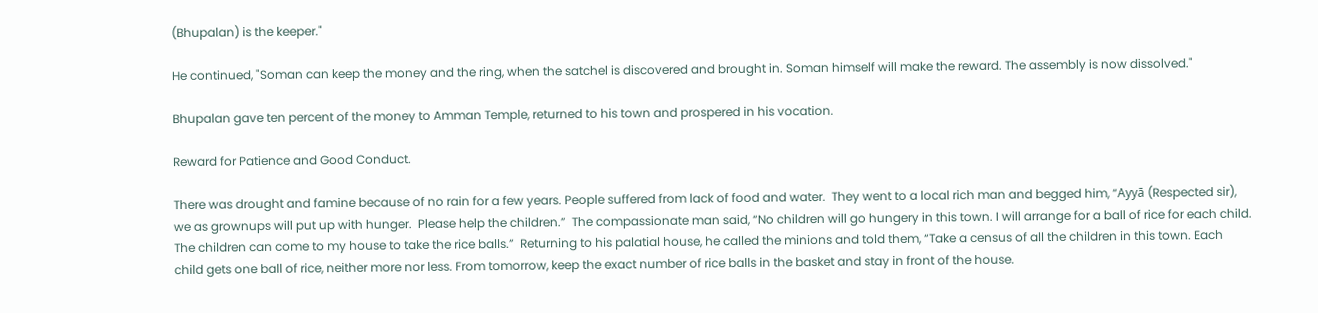(Bhupalan) is the keeper."

He continued, "Soman can keep the money and the ring, when the satchel is discovered and brought in. Soman himself will make the reward. The assembly is now dissolved."

Bhupalan gave ten percent of the money to Amman Temple, returned to his town and prospered in his vocation.

Reward for Patience and Good Conduct.

There was drought and famine because of no rain for a few years. People suffered from lack of food and water.  They went to a local rich man and begged him, “Ayyā (Respected sir), we as grownups will put up with hunger.  Please help the children.”  The compassionate man said, “No children will go hungery in this town. I will arrange for a ball of rice for each child.  The children can come to my house to take the rice balls.”  Returning to his palatial house, he called the minions and told them, “Take a census of all the children in this town. Each child gets one ball of rice, neither more nor less. From tomorrow, keep the exact number of rice balls in the basket and stay in front of the house.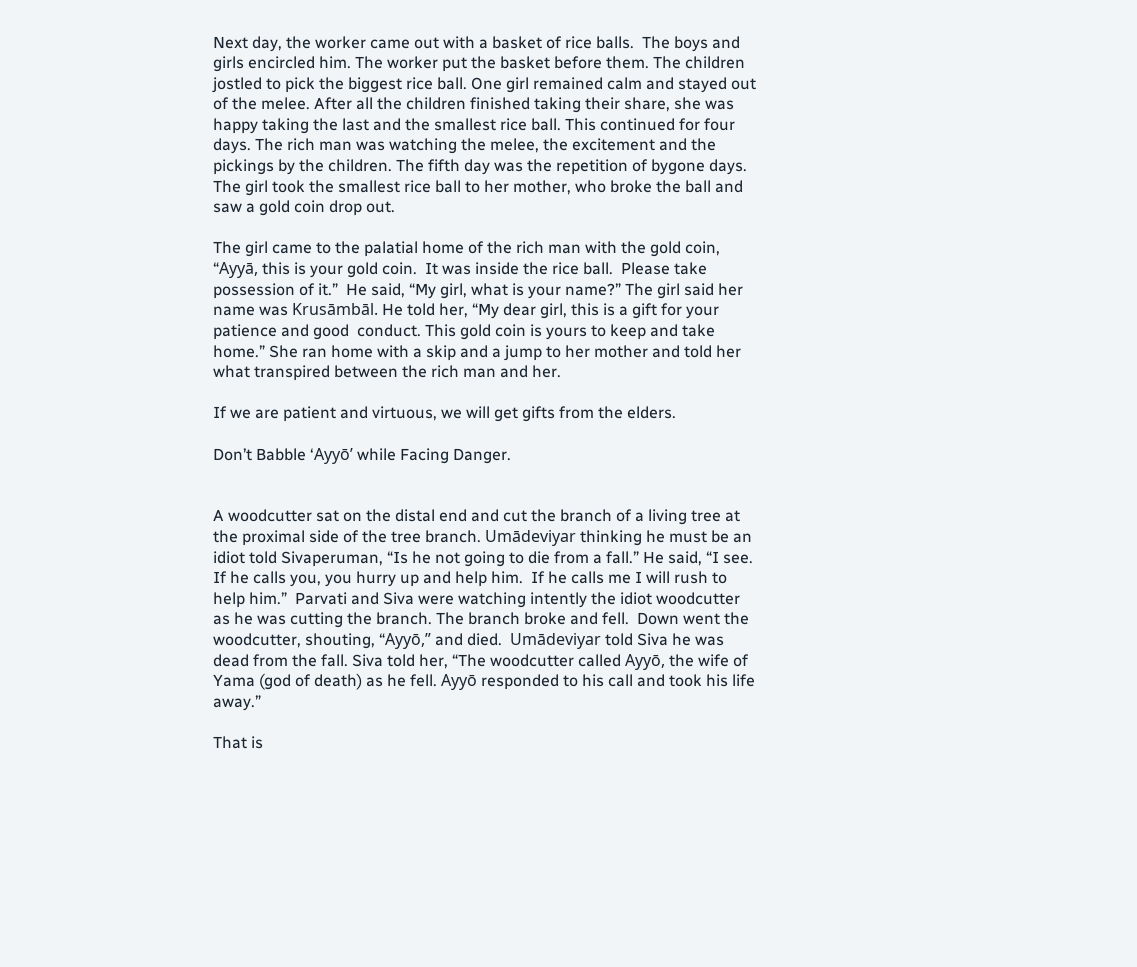Next day, the worker came out with a basket of rice balls.  The boys and girls encircled him. The worker put the basket before them. The children jostled to pick the biggest rice ball. One girl remained calm and stayed out of the melee. After all the children finished taking their share, she was happy taking the last and the smallest rice ball. This continued for four days. The rich man was watching the melee, the excitement and the pickings by the children. The fifth day was the repetition of bygone days. The girl took the smallest rice ball to her mother, who broke the ball and saw a gold coin drop out.

The girl came to the palatial home of the rich man with the gold coin, “Ayyā, this is your gold coin.  It was inside the rice ball.  Please take possession of it.”  He said, “My girl, what is your name?” The girl said her name was Krusāmbāl. He told her, “My dear girl, this is a gift for your patience and good  conduct. This gold coin is yours to keep and take home.” She ran home with a skip and a jump to her mother and told her what transpired between the rich man and her.

If we are patient and virtuous, we will get gifts from the elders.

Don’t Babble ‘Ayyō’ while Facing Danger.


A woodcutter sat on the distal end and cut the branch of a living tree at the proximal side of the tree branch. Umādeviyar thinking he must be an idiot told Sivaperuman, “Is he not going to die from a fall.” He said, “I see. If he calls you, you hurry up and help him.  If he calls me I will rush to help him.”  Parvati and Siva were watching intently the idiot woodcutter as he was cutting the branch. The branch broke and fell.  Down went the woodcutter, shouting, “Ayyō,” and died.  Umādeviyar told Siva he was dead from the fall. Siva told her, “The woodcutter called Ayyō, the wife of Yama (god of death) as he fell. Ayyō responded to his call and took his life away.”

That is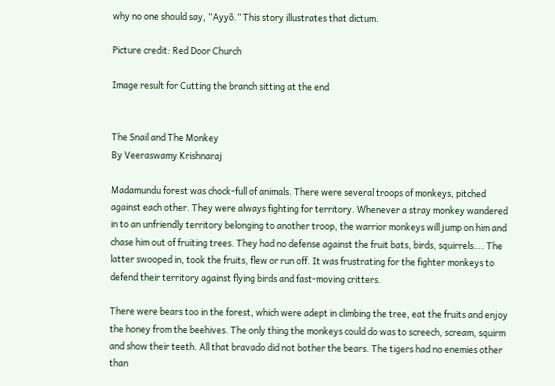why no one should say, “Ayyō.” This story illustrates that dictum.

Picture credit: Red Door Church

Image result for Cutting the branch sitting at the end


The Snail and The Monkey
By Veeraswamy Krishnaraj

Madamundu forest was chock-full of animals. There were several troops of monkeys, pitched against each other. They were always fighting for territory. Whenever a stray monkey wandered in to an unfriendly territory belonging to another troop, the warrior monkeys will jump on him and chase him out of fruiting trees. They had no defense against the fruit bats, birds, squirrels…. The latter swooped in, took the fruits, flew or run off. It was frustrating for the fighter monkeys to defend their territory against flying birds and fast-moving critters.

There were bears too in the forest, which were adept in climbing the tree, eat the fruits and enjoy the honey from the beehives. The only thing the monkeys could do was to screech, scream, squirm and show their teeth. All that bravado did not bother the bears. The tigers had no enemies other than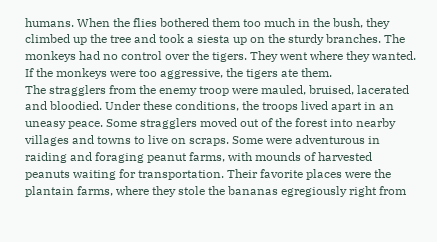humans. When the flies bothered them too much in the bush, they climbed up the tree and took a siesta up on the sturdy branches. The monkeys had no control over the tigers. They went where they wanted. If the monkeys were too aggressive, the tigers ate them.
The stragglers from the enemy troop were mauled, bruised, lacerated and bloodied. Under these conditions, the troops lived apart in an uneasy peace. Some stragglers moved out of the forest into nearby villages and towns to live on scraps. Some were adventurous in raiding and foraging peanut farms, with mounds of harvested peanuts waiting for transportation. Their favorite places were the plantain farms, where they stole the bananas egregiously right from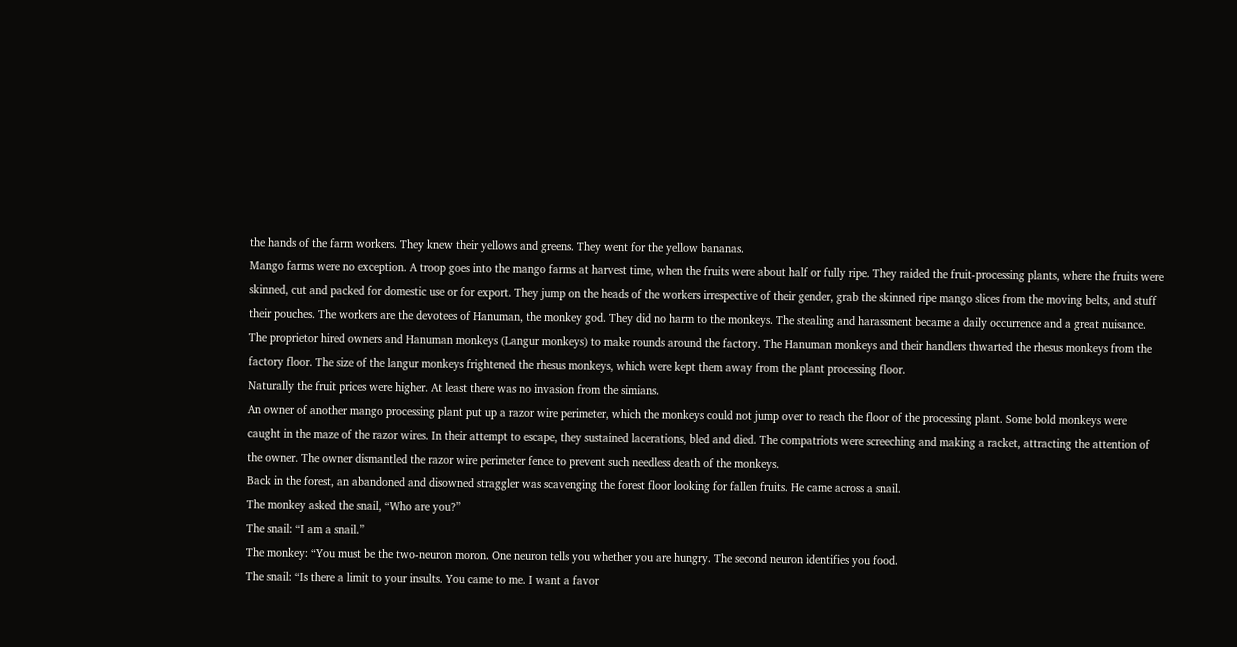the hands of the farm workers. They knew their yellows and greens. They went for the yellow bananas.
Mango farms were no exception. A troop goes into the mango farms at harvest time, when the fruits were about half or fully ripe. They raided the fruit-processing plants, where the fruits were skinned, cut and packed for domestic use or for export. They jump on the heads of the workers irrespective of their gender, grab the skinned ripe mango slices from the moving belts, and stuff their pouches. The workers are the devotees of Hanuman, the monkey god. They did no harm to the monkeys. The stealing and harassment became a daily occurrence and a great nuisance. The proprietor hired owners and Hanuman monkeys (Langur monkeys) to make rounds around the factory. The Hanuman monkeys and their handlers thwarted the rhesus monkeys from the factory floor. The size of the langur monkeys frightened the rhesus monkeys, which were kept them away from the plant processing floor.
Naturally the fruit prices were higher. At least there was no invasion from the simians.
An owner of another mango processing plant put up a razor wire perimeter, which the monkeys could not jump over to reach the floor of the processing plant. Some bold monkeys were caught in the maze of the razor wires. In their attempt to escape, they sustained lacerations, bled and died. The compatriots were screeching and making a racket, attracting the attention of the owner. The owner dismantled the razor wire perimeter fence to prevent such needless death of the monkeys.
Back in the forest, an abandoned and disowned straggler was scavenging the forest floor looking for fallen fruits. He came across a snail.
The monkey asked the snail, “Who are you?”
The snail: “I am a snail.”
The monkey: “You must be the two-neuron moron. One neuron tells you whether you are hungry. The second neuron identifies you food.
The snail: “Is there a limit to your insults. You came to me. I want a favor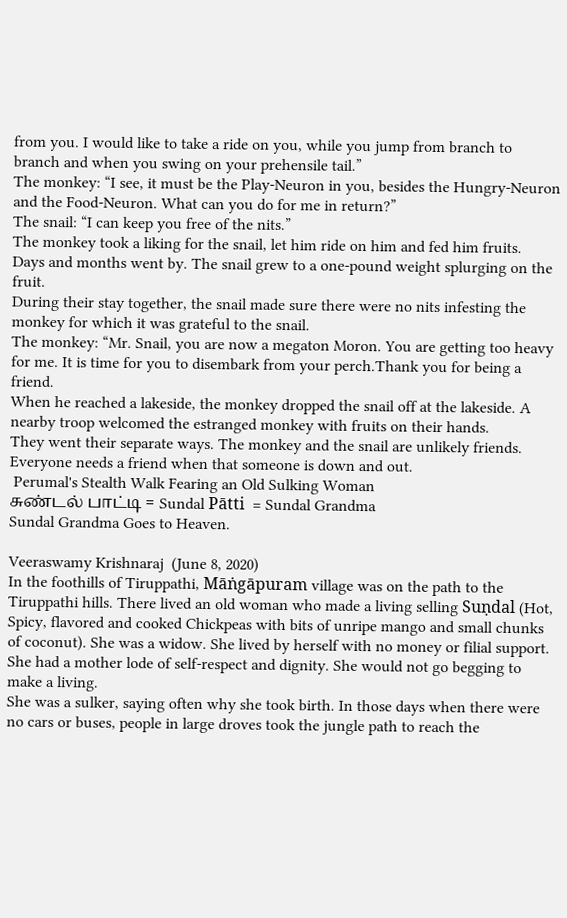from you. I would like to take a ride on you, while you jump from branch to branch and when you swing on your prehensile tail.”
The monkey: “I see, it must be the Play-Neuron in you, besides the Hungry-Neuron and the Food-Neuron. What can you do for me in return?”
The snail: “I can keep you free of the nits.”
The monkey took a liking for the snail, let him ride on him and fed him fruits.
Days and months went by. The snail grew to a one-pound weight splurging on the fruit.
During their stay together, the snail made sure there were no nits infesting the monkey for which it was grateful to the snail.
The monkey: “Mr. Snail, you are now a megaton Moron. You are getting too heavy for me. It is time for you to disembark from your perch.Thank you for being a friend.
When he reached a lakeside, the monkey dropped the snail off at the lakeside. A nearby troop welcomed the estranged monkey with fruits on their hands.
They went their separate ways. The monkey and the snail are unlikely friends. Everyone needs a friend when that someone is down and out.
 Perumal's Stealth Walk Fearing an Old Sulking Woman
சுண்டல் பாட்டி = Sundal Pātti  = Sundal Grandma
Sundal Grandma Goes to Heaven.

Veeraswamy Krishnaraj  (June 8, 2020)
In the foothills of Tiruppathi, Māṅgāpuram village was on the path to the Tiruppathi hills. There lived an old woman who made a living selling Suṇdal (Hot, Spicy, flavored and cooked Chickpeas with bits of unripe mango and small chunks of coconut). She was a widow. She lived by herself with no money or filial support. She had a mother lode of self-respect and dignity. She would not go begging to make a living.
She was a sulker, saying often why she took birth. In those days when there were no cars or buses, people in large droves took the jungle path to reach the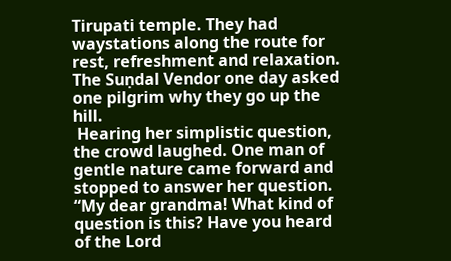Tirupati temple. They had waystations along the route for rest, refreshment and relaxation. The Suṇdal Vendor one day asked one pilgrim why they go up the hill.
 Hearing her simplistic question, the crowd laughed. One man of gentle nature came forward and stopped to answer her question. “My dear grandma! What kind of question is this? Have you heard of the Lord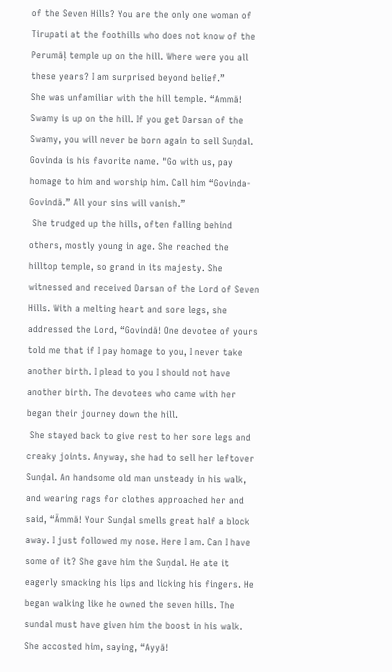of the Seven Hills? You are the only one woman of Tirupati at the foothills who does not know of the Perumāḷ temple up on the hill. Where were you all these years? I am surprised beyond belief.”
She was unfamiliar with the hill temple. “Ammā! Swamy is up on the hill. If you get Darsan of the Swamy, you will never be born again to sell Suṇdal. Govinda is his favorite name. "Go with us, pay homage to him and worship him. Call him “Govinda-Govindā.” All your sins will vanish.”
 She trudged up the hills, often falling behind others, mostly young in age. She reached the hilltop temple, so grand in its majesty. She witnessed and received Darsan of the Lord of Seven Hills. With a melting heart and sore legs, she addressed the Lord, “Govindā! One devotee of yours told me that if I pay homage to you, I never take another birth. I plead to you I should not have another birth. The devotees who came with her began their journey down the hill.
 She stayed back to give rest to her sore legs and creaky joints. Anyway, she had to sell her leftover Sunḍal. An handsome old man unsteady in his walk, and wearing rags for clothes approached her and said, “Āmmā! Your Sunḍal smells great half a block away. I just followed my nose. Here I am. Can I have some of it? She gave him the Suṇdal. He ate it eagerly smacking his lips and licking his fingers. He began walking like he owned the seven hills. The sundal must have given him the boost in his walk. She accosted him, saying, “Ayyā!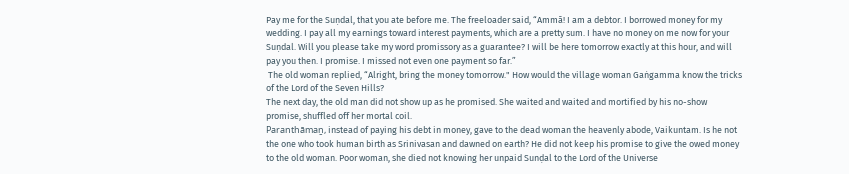Pay me for the Suṇdal, that you ate before me. The freeloader said, “Ammā! I am a debtor. I borrowed money for my wedding. I pay all my earnings toward interest payments, which are a pretty sum. I have no money on me now for your Suṇdal. Will you please take my word promissory as a guarantee? I will be here tomorrow exactly at this hour, and will pay you then. I promise. I missed not even one payment so far.”
 The old woman replied, “Alright, bring the money tomorrow." How would the village woman Gaṅgamma know the tricks of the Lord of the Seven Hills?
The next day, the old man did not show up as he promised. She waited and waited and mortified by his no-show promise, shuffled off her mortal coil.
Paranthāmaṉ, instead of paying his debt in money, gave to the dead woman the heavenly abode, Vaikuntam. Is he not the one who took human birth as Srinivasan and dawned on earth? He did not keep his promise to give the owed money to the old woman. Poor woman, she died not knowing her unpaid Sunḍal to the Lord of the Universe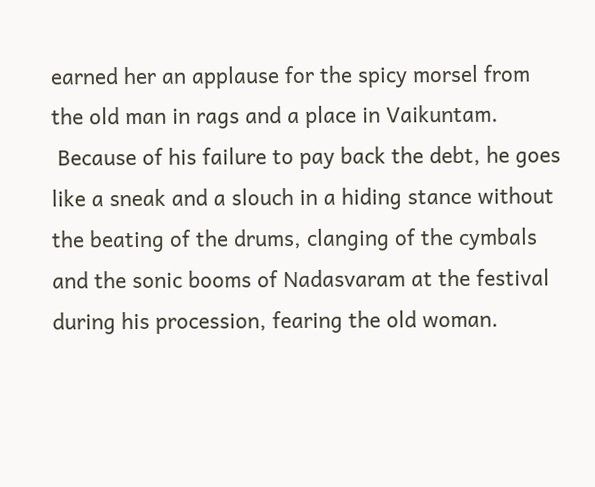earned her an applause for the spicy morsel from the old man in rags and a place in Vaikuntam.
 Because of his failure to pay back the debt, he goes like a sneak and a slouch in a hiding stance without the beating of the drums, clanging of the cymbals and the sonic booms of Nadasvaram at the festival during his procession, fearing the old woman.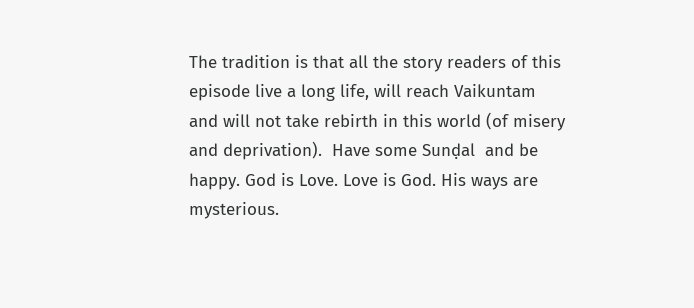The tradition is that all the story readers of this episode live a long life, will reach Vaikuntam and will not take rebirth in this world (of misery and deprivation).  Have some Sunḍal  and be happy. God is Love. Love is God. His ways are mysterious.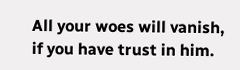All your woes will vanish, if you have trust in him.